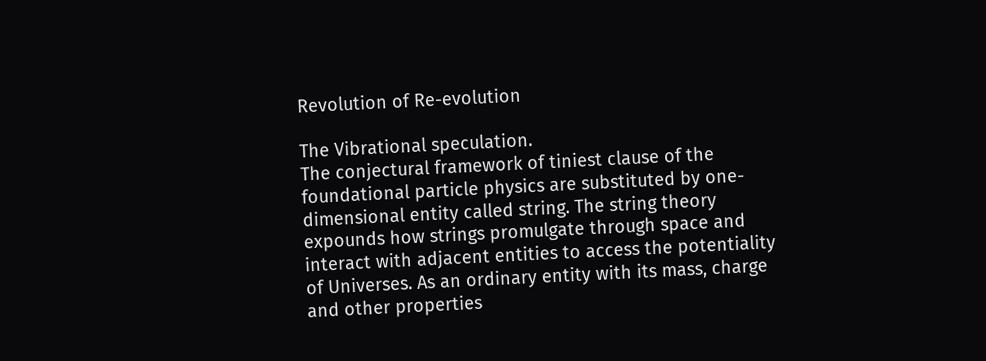Revolution of Re-evolution

The Vibrational speculation.
The conjectural framework of tiniest clause of the foundational particle physics are substituted by one-dimensional entity called string. The string theory expounds how strings promulgate through space and interact with adjacent entities to access the potentiality of Universes. As an ordinary entity with its mass, charge and other properties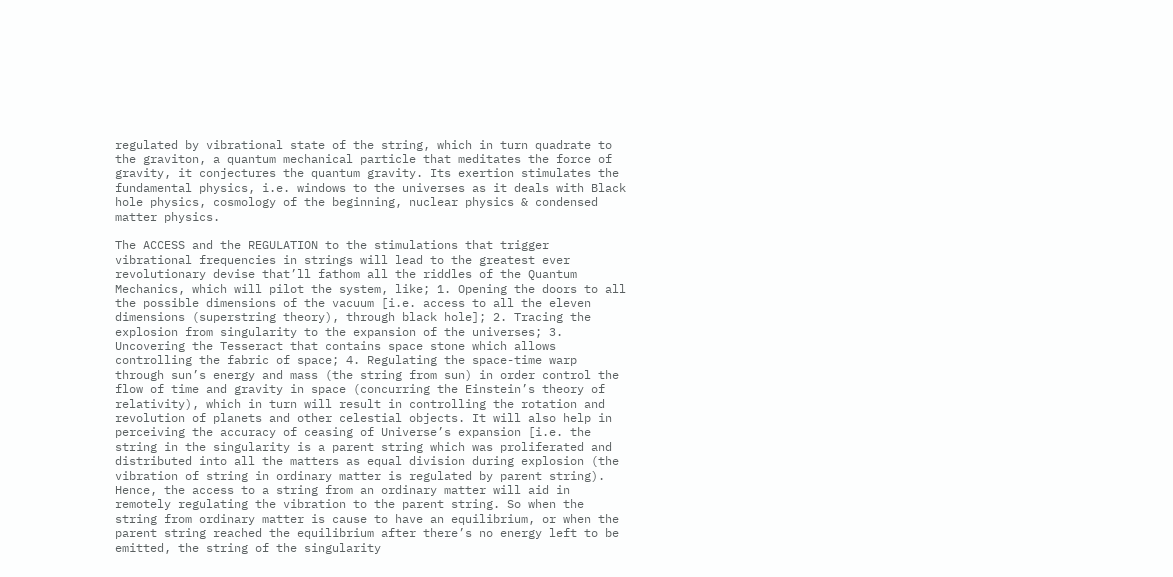regulated by vibrational state of the string, which in turn quadrate to the graviton, a quantum mechanical particle that meditates the force of gravity, it conjectures the quantum gravity. Its exertion stimulates the fundamental physics, i.e. windows to the universes as it deals with Black hole physics, cosmology of the beginning, nuclear physics & condensed matter physics.

The ACCESS and the REGULATION to the stimulations that trigger vibrational frequencies in strings will lead to the greatest ever revolutionary devise that’ll fathom all the riddles of the Quantum Mechanics, which will pilot the system, like; 1. Opening the doors to all the possible dimensions of the vacuum [i.e. access to all the eleven dimensions (superstring theory), through black hole]; 2. Tracing the explosion from singularity to the expansion of the universes; 3. Uncovering the Tesseract that contains space stone which allows controlling the fabric of space; 4. Regulating the space-time warp through sun’s energy and mass (the string from sun) in order control the flow of time and gravity in space (concurring the Einstein’s theory of relativity), which in turn will result in controlling the rotation and revolution of planets and other celestial objects. It will also help in perceiving the accuracy of ceasing of Universe’s expansion [i.e. the string in the singularity is a parent string which was proliferated and distributed into all the matters as equal division during explosion (the vibration of string in ordinary matter is regulated by parent string). Hence, the access to a string from an ordinary matter will aid in remotely regulating the vibration to the parent string. So when the string from ordinary matter is cause to have an equilibrium, or when the parent string reached the equilibrium after there’s no energy left to be emitted, the string of the singularity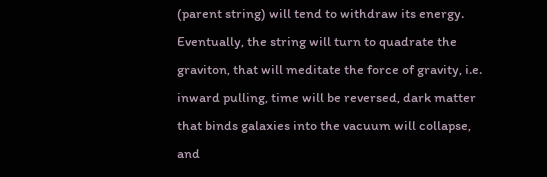(parent string) will tend to withdraw its energy. Eventually, the string will turn to quadrate the graviton, that will meditate the force of gravity, i.e. inward pulling, time will be reversed, dark matter that binds galaxies into the vacuum will collapse, and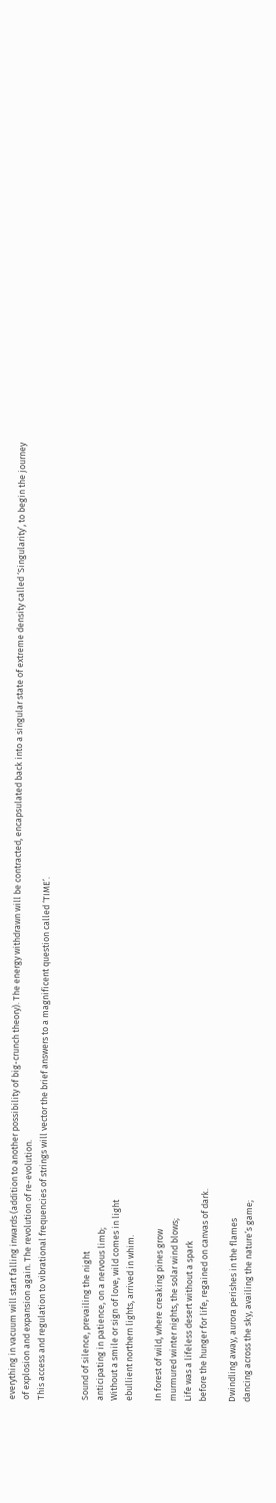everything in vacuum will start falling inwards (addition to another possibility of big-crunch theory). The energy withdrawn will be contracted, encapsulated back into a singular state of extreme density called ‘Singularity’, to begin the journey of explosion and expansion again. The revolution of re-evolution.
This access and regulation to vibrational frequencies of strings will vector the brief answers to a magnificent question called ‘TIME’.


Sound of silence, prevailing the night
anticipating in patience, on a nervous limb;
Without a smile or sign of love, wild comes in light
ebullient northern lights, arrived in whim.

In forest of wild, where creaking pines grow
murmured winter nights, the solar wind blows;
Life was a lifeless desert without a spark
before the hunger for life, regained on canvas of dark.

Dwindling away, aurora perishes in the flames
dancing across the sky, availing the nature’s game;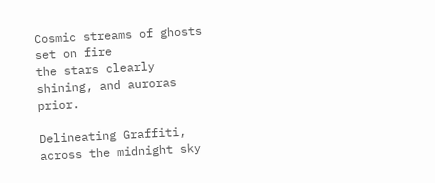Cosmic streams of ghosts set on fire
the stars clearly shining, and auroras prior.

Delineating Graffiti, across the midnight sky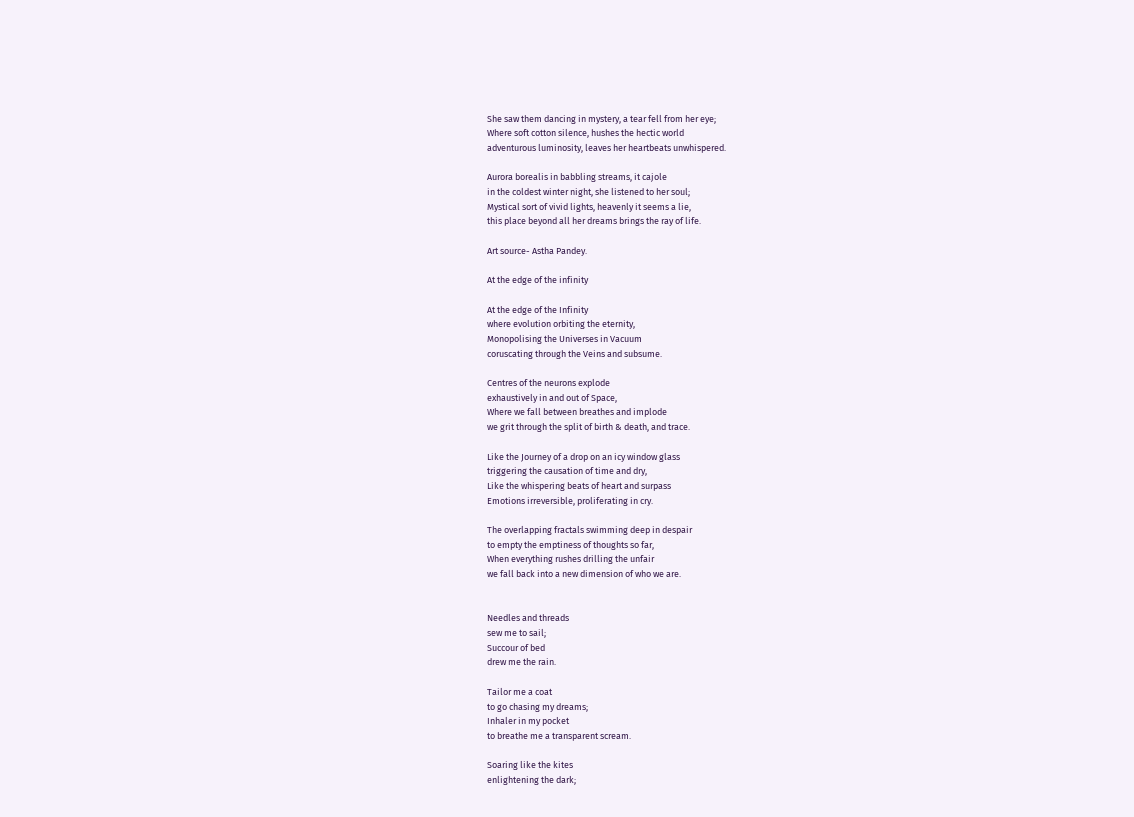She saw them dancing in mystery, a tear fell from her eye;
Where soft cotton silence, hushes the hectic world
adventurous luminosity, leaves her heartbeats unwhispered.

Aurora borealis in babbling streams, it cajole
in the coldest winter night, she listened to her soul;
Mystical sort of vivid lights, heavenly it seems a lie,
this place beyond all her dreams brings the ray of life.

Art source- Astha Pandey.

At the edge of the infinity

At the edge of the Infinity
where evolution orbiting the eternity,
Monopolising the Universes in Vacuum
coruscating through the Veins and subsume.

Centres of the neurons explode
exhaustively in and out of Space,
Where we fall between breathes and implode
we grit through the split of birth & death, and trace.

Like the Journey of a drop on an icy window glass
triggering the causation of time and dry,
Like the whispering beats of heart and surpass
Emotions irreversible, proliferating in cry.

The overlapping fractals swimming deep in despair
to empty the emptiness of thoughts so far,
When everything rushes drilling the unfair
we fall back into a new dimension of who we are.


Needles and threads
sew me to sail;
Succour of bed
drew me the rain.

Tailor me a coat
to go chasing my dreams;
Inhaler in my pocket
to breathe me a transparent scream.

Soaring like the kites
enlightening the dark;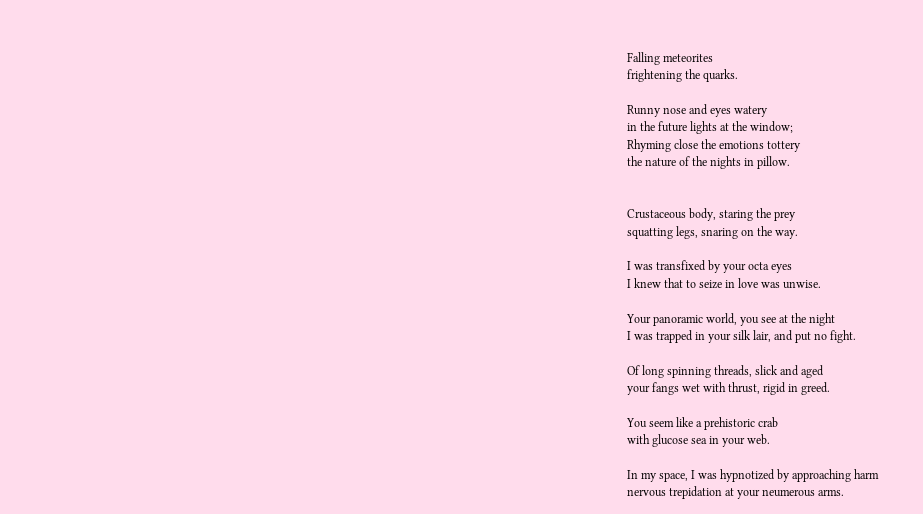Falling meteorites
frightening the quarks.

Runny nose and eyes watery
in the future lights at the window;
Rhyming close the emotions tottery
the nature of the nights in pillow.


Crustaceous body, staring the prey
squatting legs, snaring on the way.

I was transfixed by your octa eyes
I knew that to seize in love was unwise.

Your panoramic world, you see at the night
I was trapped in your silk lair, and put no fight.

Of long spinning threads, slick and aged
your fangs wet with thrust, rigid in greed.

You seem like a prehistoric crab
with glucose sea in your web.

In my space, I was hypnotized by approaching harm
nervous trepidation at your neumerous arms.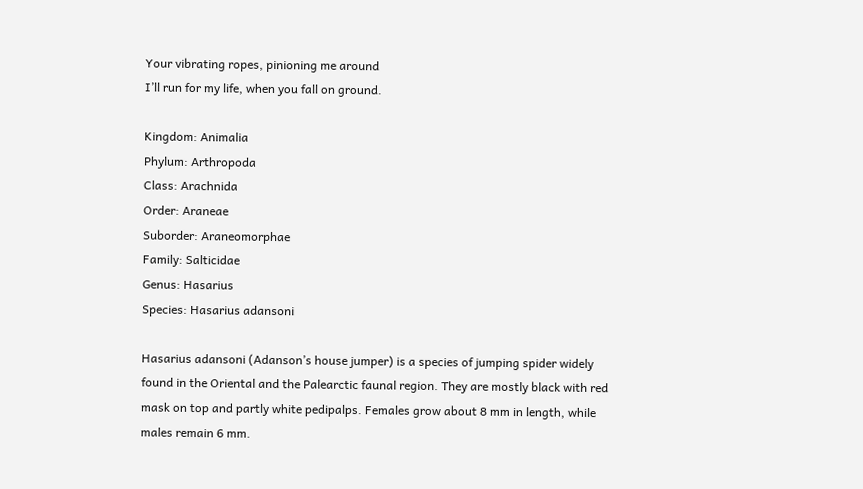Your vibrating ropes, pinioning me around
I’ll run for my life, when you fall on ground.

Kingdom: Animalia
Phylum: Arthropoda
Class: Arachnida
Order: Araneae
Suborder: Araneomorphae
Family: Salticidae
Genus: Hasarius
Species: Hasarius adansoni

Hasarius adansoni (Adanson’s house jumper) is a species of jumping spider widely found in the Oriental and the Palearctic faunal region. They are mostly black with red mask on top and partly white pedipalps. Females grow about 8 mm in length, while males remain 6 mm.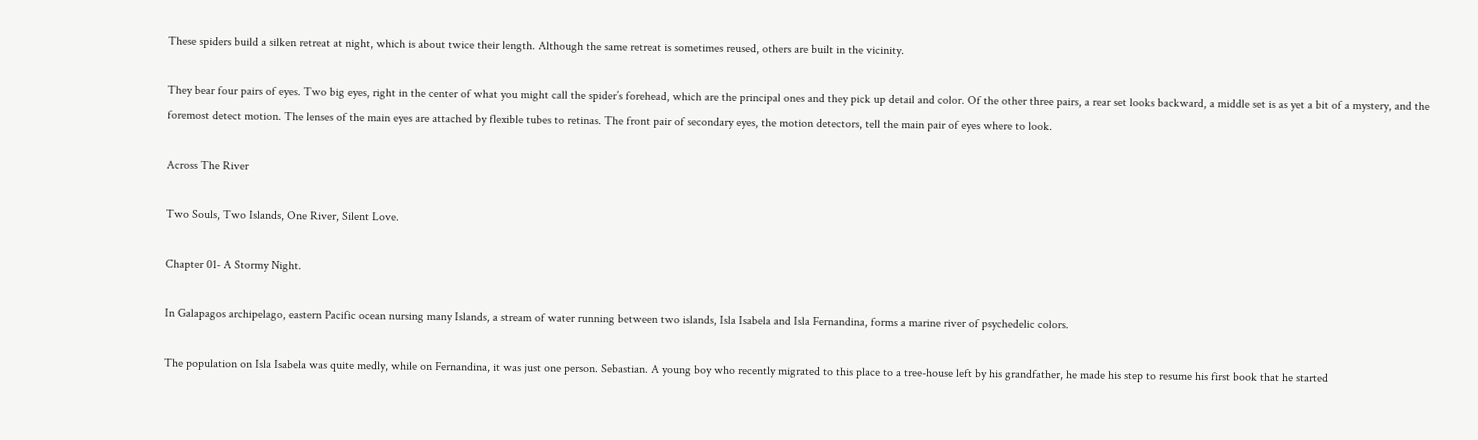These spiders build a silken retreat at night, which is about twice their length. Although the same retreat is sometimes reused, others are built in the vicinity.

They bear four pairs of eyes. Two big eyes, right in the center of what you might call the spider’s forehead, which are the principal ones and they pick up detail and color. Of the other three pairs, a rear set looks backward, a middle set is as yet a bit of a mystery, and the foremost detect motion. The lenses of the main eyes are attached by flexible tubes to retinas. The front pair of secondary eyes, the motion detectors, tell the main pair of eyes where to look.

Across The River

Two Souls, Two Islands, One River, Silent Love.

Chapter 01- A Stormy Night.

In Galapagos archipelago, eastern Pacific ocean nursing many Islands, a stream of water running between two islands, Isla Isabela and Isla Fernandina, forms a marine river of psychedelic colors.

The population on Isla Isabela was quite medly, while on Fernandina, it was just one person. Sebastian. A young boy who recently migrated to this place to a tree-house left by his grandfather, he made his step to resume his first book that he started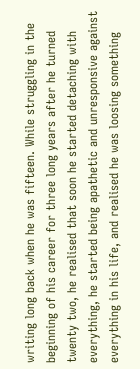writing long back when he was fifteen. While struggling in the beginning of his career for three long years after he turned twenty two, he realised that soon he started detaching with everything, he started being apathetic and unresponsive against everything in his life, and realised he was loosing something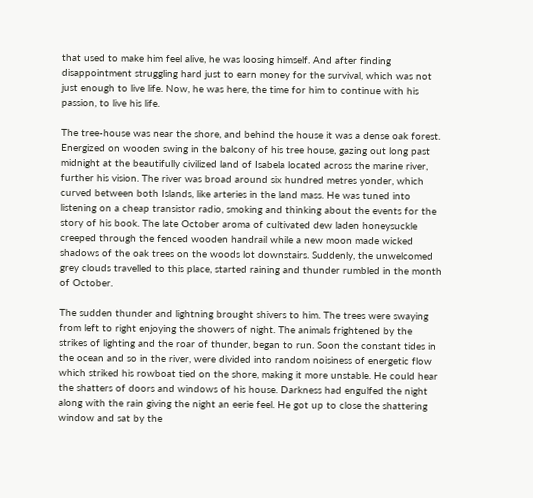that used to make him feel alive, he was loosing himself. And after finding disappointment struggling hard just to earn money for the survival, which was not just enough to live life. Now, he was here, the time for him to continue with his passion, to live his life.

The tree-house was near the shore, and behind the house it was a dense oak forest. Energized on wooden swing in the balcony of his tree house, gazing out long past midnight at the beautifully civilized land of Isabela located across the marine river, further his vision. The river was broad around six hundred metres yonder, which curved between both Islands, like arteries in the land mass. He was tuned into listening on a cheap transistor radio, smoking and thinking about the events for the story of his book. The late October aroma of cultivated dew laden honeysuckle creeped through the fenced wooden handrail while a new moon made wicked shadows of the oak trees on the woods lot downstairs. Suddenly, the unwelcomed grey clouds travelled to this place, started raining and thunder rumbled in the month of October.

The sudden thunder and lightning brought shivers to him. The trees were swaying from left to right enjoying the showers of night. The animals frightened by the strikes of lighting and the roar of thunder, began to run. Soon the constant tides in the ocean and so in the river, were divided into random noisiness of energetic flow which striked his rowboat tied on the shore, making it more unstable. He could hear the shatters of doors and windows of his house. Darkness had engulfed the night along with the rain giving the night an eerie feel. He got up to close the shattering window and sat by the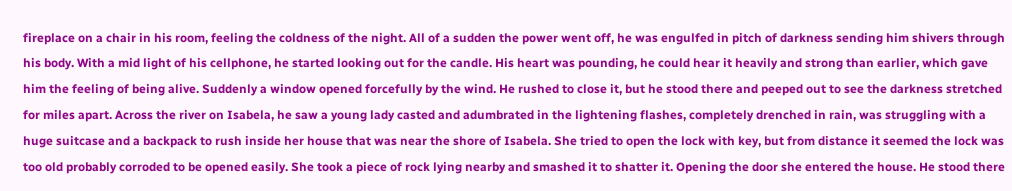fireplace on a chair in his room, feeling the coldness of the night. All of a sudden the power went off, he was engulfed in pitch of darkness sending him shivers through his body. With a mid light of his cellphone, he started looking out for the candle. His heart was pounding, he could hear it heavily and strong than earlier, which gave him the feeling of being alive. Suddenly a window opened forcefully by the wind. He rushed to close it, but he stood there and peeped out to see the darkness stretched for miles apart. Across the river on Isabela, he saw a young lady casted and adumbrated in the lightening flashes, completely drenched in rain, was struggling with a huge suitcase and a backpack to rush inside her house that was near the shore of Isabela. She tried to open the lock with key, but from distance it seemed the lock was too old probably corroded to be opened easily. She took a piece of rock lying nearby and smashed it to shatter it. Opening the door she entered the house. He stood there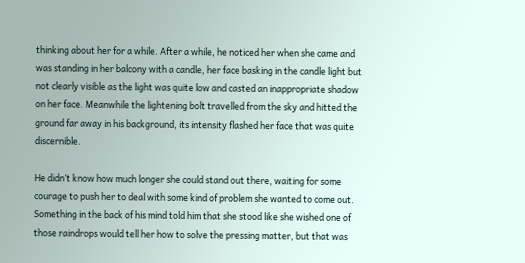thinking about her for a while. After a while, he noticed her when she came and was standing in her balcony with a candle, her face basking in the candle light but not clearly visible as the light was quite low and casted an inappropriate shadow on her face. Meanwhile the lightening bolt travelled from the sky and hitted the ground far away in his background, its intensity flashed her face that was quite discernible.

He didn’t know how much longer she could stand out there, waiting for some courage to push her to deal with some kind of problem she wanted to come out. Something in the back of his mind told him that she stood like she wished one of those raindrops would tell her how to solve the pressing matter, but that was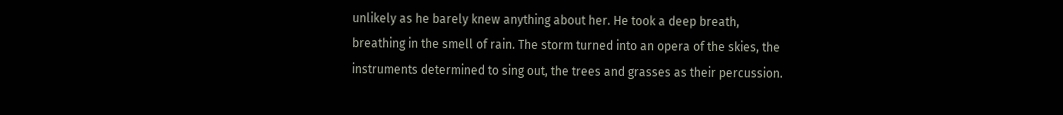unlikely as he barely knew anything about her. He took a deep breath, breathing in the smell of rain. The storm turned into an opera of the skies, the instruments determined to sing out, the trees and grasses as their percussion.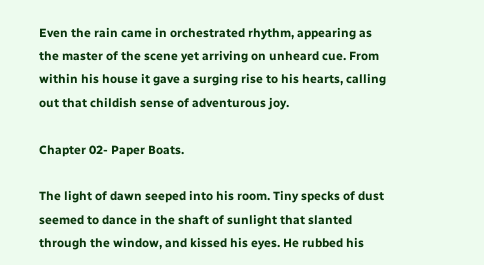Even the rain came in orchestrated rhythm, appearing as the master of the scene yet arriving on unheard cue. From within his house it gave a surging rise to his hearts, calling out that childish sense of adventurous joy.

Chapter 02- Paper Boats.

The light of dawn seeped into his room. Tiny specks of dust seemed to dance in the shaft of sunlight that slanted through the window, and kissed his eyes. He rubbed his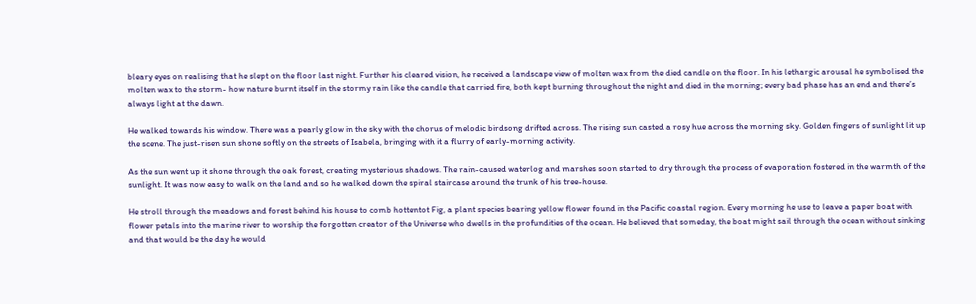bleary eyes on realising that he slept on the floor last night. Further his cleared vision, he received a landscape view of molten wax from the died candle on the floor. In his lethargic arousal he symbolised the molten wax to the storm- how nature burnt itself in the stormy rain like the candle that carried fire, both kept burning throughout the night and died in the morning; every bad phase has an end and there’s always light at the dawn.

He walked towards his window. There was a pearly glow in the sky with the chorus of melodic birdsong drifted across. The rising sun casted a rosy hue across the morning sky. Golden fingers of sunlight lit up the scene. The just-risen sun shone softly on the streets of Isabela, bringing with it a flurry of early-morning activity.

As the sun went up it shone through the oak forest, creating mysterious shadows. The rain-caused waterlog and marshes soon started to dry through the process of evaporation fostered in the warmth of the sunlight. It was now easy to walk on the land and so he walked down the spiral staircase around the trunk of his tree-house.

He stroll through the meadows and forest behind his house to comb hottentot Fig, a plant species bearing yellow flower found in the Pacific coastal region. Every morning he use to leave a paper boat with flower petals into the marine river to worship the forgotten creator of the Universe who dwells in the profundities of the ocean. He believed that someday, the boat might sail through the ocean without sinking and that would be the day he would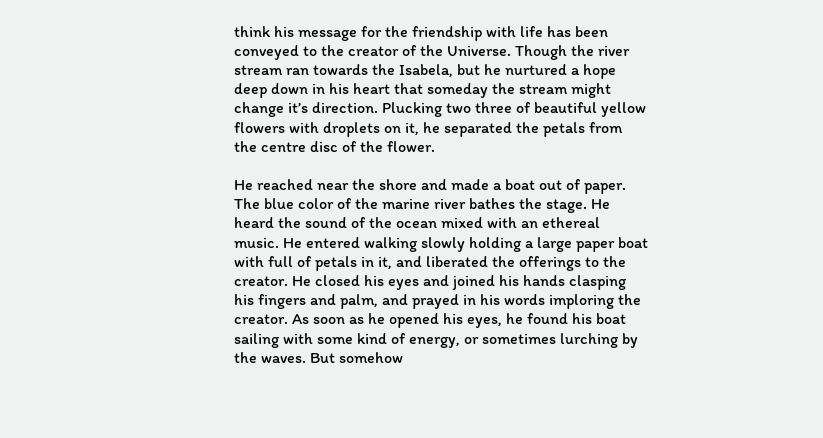think his message for the friendship with life has been conveyed to the creator of the Universe. Though the river stream ran towards the Isabela, but he nurtured a hope deep down in his heart that someday the stream might change it’s direction. Plucking two three of beautiful yellow flowers with droplets on it, he separated the petals from the centre disc of the flower.

He reached near the shore and made a boat out of paper. The blue color of the marine river bathes the stage. He heard the sound of the ocean mixed with an ethereal music. He entered walking slowly holding a large paper boat with full of petals in it, and liberated the offerings to the creator. He closed his eyes and joined his hands clasping his fingers and palm, and prayed in his words imploring the creator. As soon as he opened his eyes, he found his boat sailing with some kind of energy, or sometimes lurching by the waves. But somehow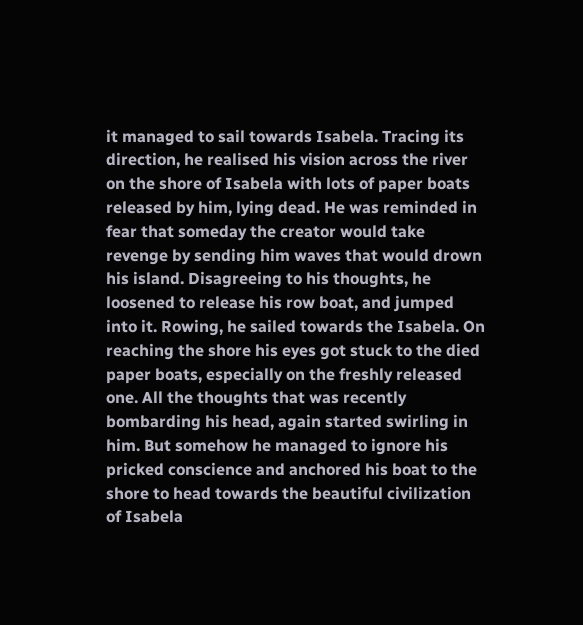it managed to sail towards Isabela. Tracing its direction, he realised his vision across the river on the shore of Isabela with lots of paper boats released by him, lying dead. He was reminded in fear that someday the creator would take revenge by sending him waves that would drown his island. Disagreeing to his thoughts, he loosened to release his row boat, and jumped into it. Rowing, he sailed towards the Isabela. On reaching the shore his eyes got stuck to the died paper boats, especially on the freshly released one. All the thoughts that was recently bombarding his head, again started swirling in him. But somehow he managed to ignore his pricked conscience and anchored his boat to the shore to head towards the beautiful civilization of Isabela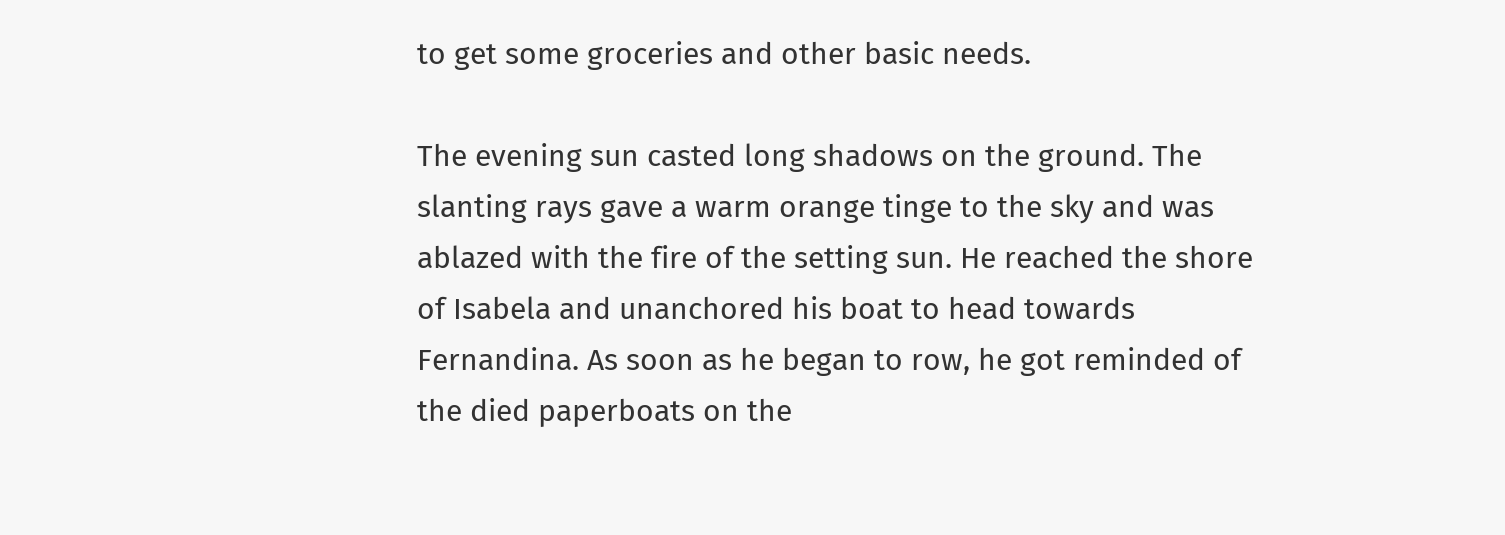to get some groceries and other basic needs.

The evening sun casted long shadows on the ground. The slanting rays gave a warm orange tinge to the sky and was ablazed with the fire of the setting sun. He reached the shore of Isabela and unanchored his boat to head towards Fernandina. As soon as he began to row, he got reminded of the died paperboats on the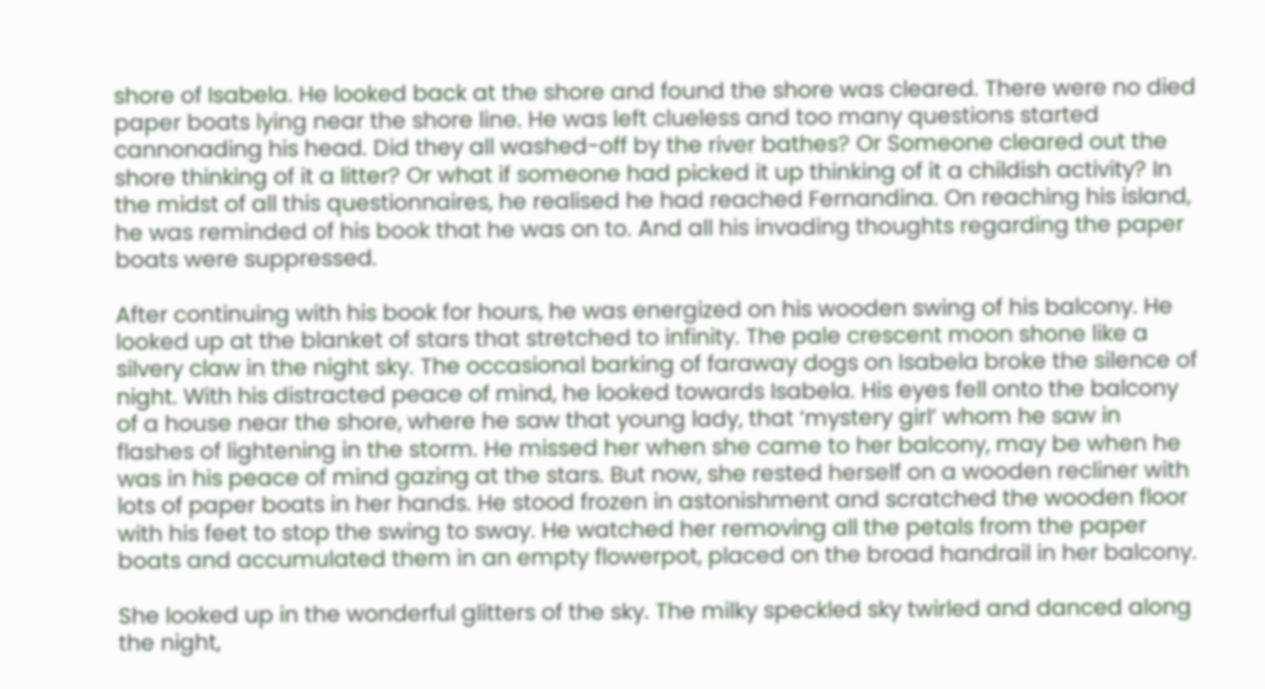shore of Isabela. He looked back at the shore and found the shore was cleared. There were no died paper boats lying near the shore line. He was left clueless and too many questions started cannonading his head. Did they all washed-off by the river bathes? Or Someone cleared out the shore thinking of it a litter? Or what if someone had picked it up thinking of it a childish activity? In the midst of all this questionnaires, he realised he had reached Fernandina. On reaching his island, he was reminded of his book that he was on to. And all his invading thoughts regarding the paper boats were suppressed.

After continuing with his book for hours, he was energized on his wooden swing of his balcony. He looked up at the blanket of stars that stretched to infinity. The pale crescent moon shone like a silvery claw in the night sky. The occasional barking of faraway dogs on Isabela broke the silence of night. With his distracted peace of mind, he looked towards Isabela. His eyes fell onto the balcony of a house near the shore, where he saw that young lady, that ‘mystery girl’ whom he saw in flashes of lightening in the storm. He missed her when she came to her balcony, may be when he was in his peace of mind gazing at the stars. But now, she rested herself on a wooden recliner with lots of paper boats in her hands. He stood frozen in astonishment and scratched the wooden floor with his feet to stop the swing to sway. He watched her removing all the petals from the paper boats and accumulated them in an empty flowerpot, placed on the broad handrail in her balcony.

She looked up in the wonderful glitters of the sky. The milky speckled sky twirled and danced along the night,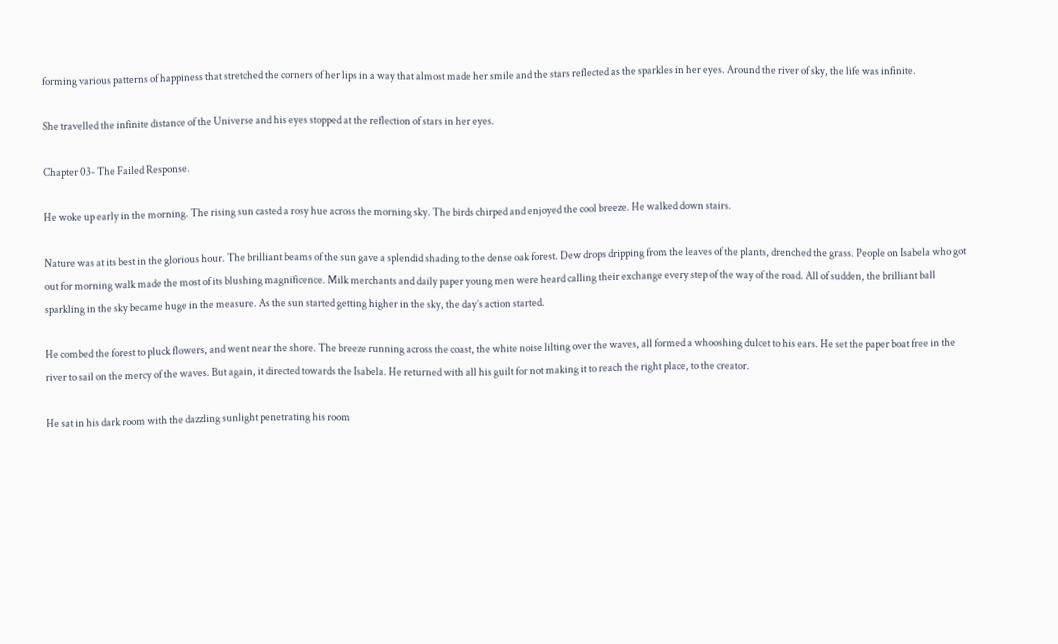forming various patterns of happiness that stretched the corners of her lips in a way that almost made her smile and the stars reflected as the sparkles in her eyes. Around the river of sky, the life was infinite.

She travelled the infinite distance of the Universe and his eyes stopped at the reflection of stars in her eyes.

Chapter 03- The Failed Response.

He woke up early in the morning. The rising sun casted a rosy hue across the morning sky. The birds chirped and enjoyed the cool breeze. He walked down stairs.

Nature was at its best in the glorious hour. The brilliant beams of the sun gave a splendid shading to the dense oak forest. Dew drops dripping from the leaves of the plants, drenched the grass. People on Isabela who got out for morning walk made the most of its blushing magnificence. Milk merchants and daily paper young men were heard calling their exchange every step of the way of the road. All of sudden, the brilliant ball sparkling in the sky became huge in the measure. As the sun started getting higher in the sky, the day’s action started.

He combed the forest to pluck flowers, and went near the shore. The breeze running across the coast, the white noise lilting over the waves, all formed a whooshing dulcet to his ears. He set the paper boat free in the river to sail on the mercy of the waves. But again, it directed towards the Isabela. He returned with all his guilt for not making it to reach the right place, to the creator.

He sat in his dark room with the dazzling sunlight penetrating his room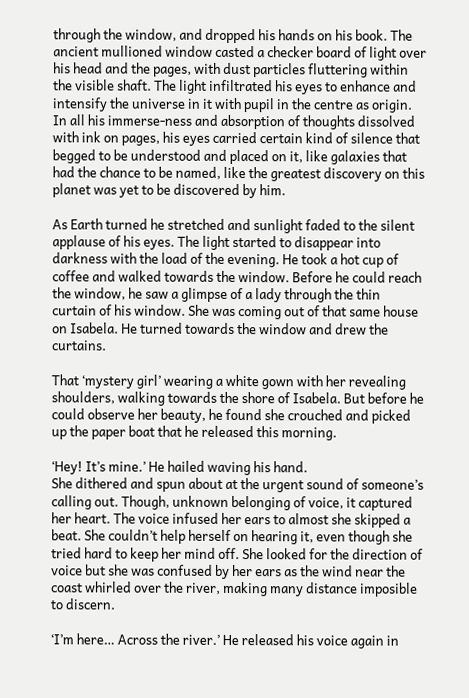through the window, and dropped his hands on his book. The ancient mullioned window casted a checker board of light over his head and the pages, with dust particles fluttering within the visible shaft. The light infiltrated his eyes to enhance and intensify the universe in it with pupil in the centre as origin. In all his immerse-ness and absorption of thoughts dissolved with ink on pages, his eyes carried certain kind of silence that begged to be understood and placed on it, like galaxies that had the chance to be named, like the greatest discovery on this planet was yet to be discovered by him.

As Earth turned he stretched and sunlight faded to the silent applause of his eyes. The light started to disappear into darkness with the load of the evening. He took a hot cup of coffee and walked towards the window. Before he could reach the window, he saw a glimpse of a lady through the thin curtain of his window. She was coming out of that same house on Isabela. He turned towards the window and drew the curtains.

That ‘mystery girl’ wearing a white gown with her revealing shoulders, walking towards the shore of Isabela. But before he could observe her beauty, he found she crouched and picked up the paper boat that he released this morning.

‘Hey! It’s mine.’ He hailed waving his hand.
She dithered and spun about at the urgent sound of someone’s calling out. Though, unknown belonging of voice, it captured her heart. The voice infused her ears to almost she skipped a beat. She couldn’t help herself on hearing it, even though she tried hard to keep her mind off. She looked for the direction of voice but she was confused by her ears as the wind near the coast whirled over the river, making many distance imposible to discern.

‘I’m here… Across the river.’ He released his voice again in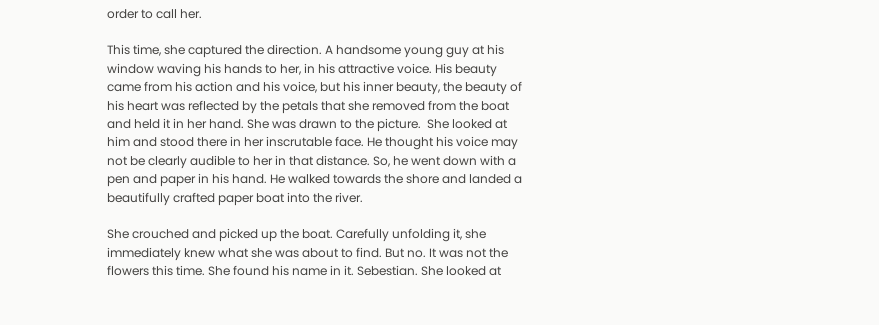order to call her.

This time, she captured the direction. A handsome young guy at his window waving his hands to her, in his attractive voice. His beauty came from his action and his voice, but his inner beauty, the beauty of his heart was reflected by the petals that she removed from the boat and held it in her hand. She was drawn to the picture.  She looked at him and stood there in her inscrutable face. He thought his voice may not be clearly audible to her in that distance. So, he went down with a pen and paper in his hand. He walked towards the shore and landed a beautifully crafted paper boat into the river.

She crouched and picked up the boat. Carefully unfolding it, she immediately knew what she was about to find. But no. It was not the flowers this time. She found his name in it. Sebestian. She looked at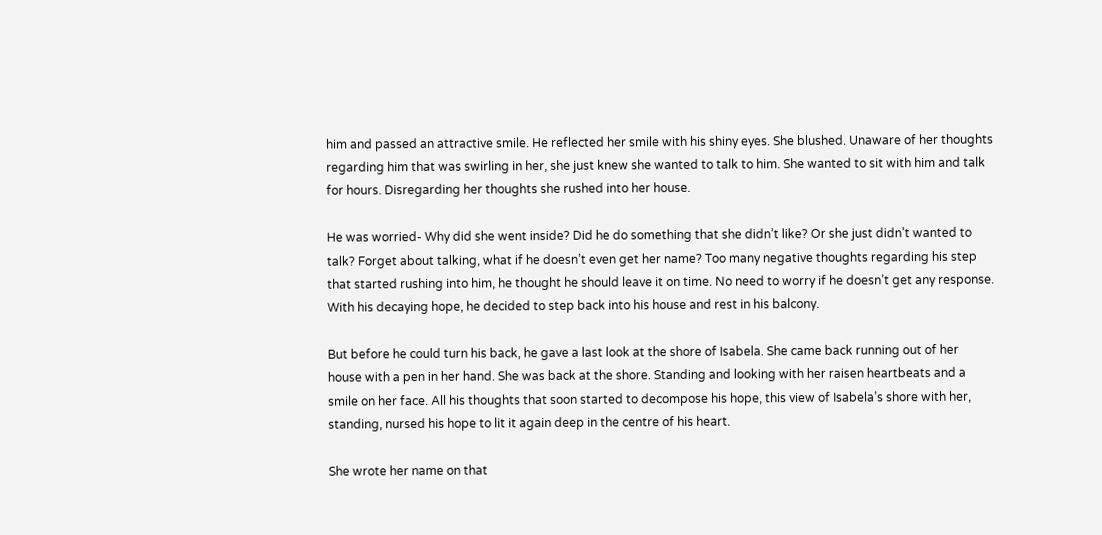him and passed an attractive smile. He reflected her smile with his shiny eyes. She blushed. Unaware of her thoughts regarding him that was swirling in her, she just knew she wanted to talk to him. She wanted to sit with him and talk for hours. Disregarding her thoughts she rushed into her house.

He was worried- Why did she went inside? Did he do something that she didn’t like? Or she just didn’t wanted to talk? Forget about talking, what if he doesn’t even get her name? Too many negative thoughts regarding his step that started rushing into him, he thought he should leave it on time. No need to worry if he doesn’t get any response. With his decaying hope, he decided to step back into his house and rest in his balcony.

But before he could turn his back, he gave a last look at the shore of Isabela. She came back running out of her house with a pen in her hand. She was back at the shore. Standing and looking with her raisen heartbeats and a smile on her face. All his thoughts that soon started to decompose his hope, this view of Isabela’s shore with her, standing, nursed his hope to lit it again deep in the centre of his heart.

She wrote her name on that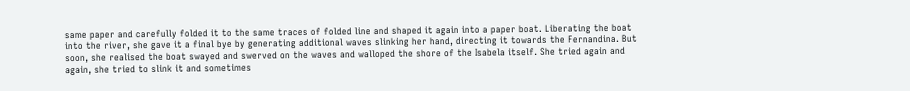same paper and carefully folded it to the same traces of folded line and shaped it again into a paper boat. Liberating the boat into the river, she gave it a final bye by generating additional waves slinking her hand, directing it towards the Fernandina. But soon, she realised the boat swayed and swerved on the waves and walloped the shore of the Isabela itself. She tried again and again, she tried to slink it and sometimes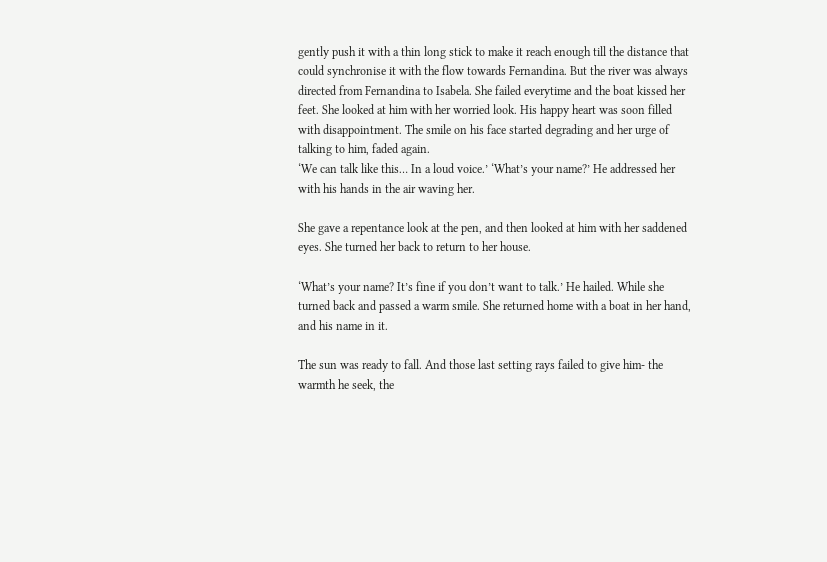gently push it with a thin long stick to make it reach enough till the distance that could synchronise it with the flow towards Fernandina. But the river was always directed from Fernandina to Isabela. She failed everytime and the boat kissed her feet. She looked at him with her worried look. His happy heart was soon filled with disappointment. The smile on his face started degrading and her urge of talking to him, faded again.
‘We can talk like this… In a loud voice.’ ‘What’s your name?’ He addressed her with his hands in the air waving her.

She gave a repentance look at the pen, and then looked at him with her saddened eyes. She turned her back to return to her house.

‘What’s your name? It’s fine if you don’t want to talk.’ He hailed. While she turned back and passed a warm smile. She returned home with a boat in her hand, and his name in it.

The sun was ready to fall. And those last setting rays failed to give him- the warmth he seek, the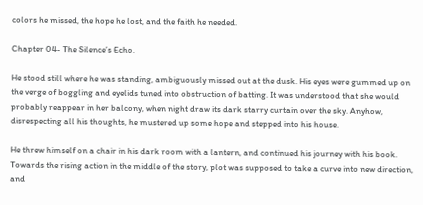colors he missed, the hope he lost, and the faith he needed.

Chapter 04- The Silence’s Echo.

He stood still where he was standing, ambiguously missed out at the dusk. His eyes were gummed up on the verge of boggling and eyelids tuned into obstruction of batting. It was understood that she would probably reappear in her balcony, when night draw its dark starry curtain over the sky. Anyhow, disrespecting all his thoughts, he mustered up some hope and stepped into his house.

He threw himself on a chair in his dark room with a lantern, and continued his journey with his book.
Towards the rising action in the middle of the story, plot was supposed to take a curve into new direction, and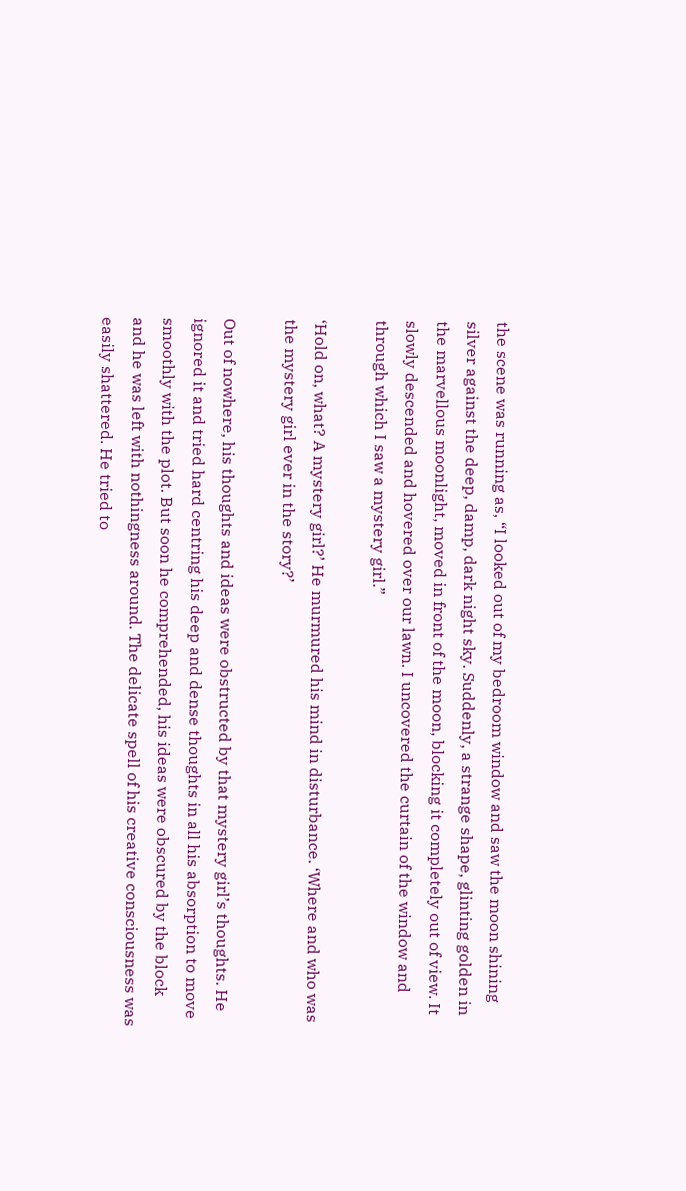the scene was running as, “I looked out of my bedroom window and saw the moon shining silver against the deep, damp, dark night sky. Suddenly, a strange shape, glinting golden in the marvellous moonlight, moved in front of the moon, blocking it completely out of view. It slowly descended and hovered over our lawn. I uncovered the curtain of the window and through which I saw a mystery girl.”

‘Hold on, what? A mystery girl?’ He murmured his mind in disturbance. ‘Where and who was the mystery girl ever in the story?’

Out of nowhere, his thoughts and ideas were obstructed by that mystery girl’s thoughts. He ignored it and tried hard centring his deep and dense thoughts in all his absorption to move smoothly with the plot. But soon he comprehended, his ideas were obscured by the block and he was left with nothingness around. The delicate spell of his creative consciousness was easily shattered. He tried to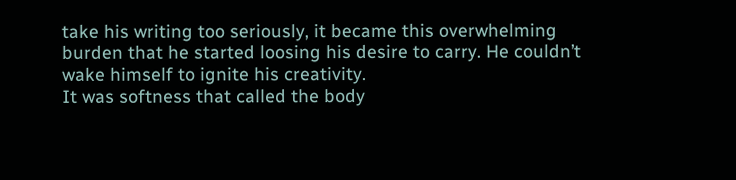take his writing too seriously, it became this overwhelming burden that he started loosing his desire to carry. He couldn’t wake himself to ignite his creativity.
It was softness that called the body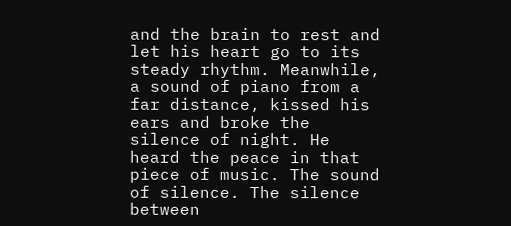and the brain to rest and let his heart go to its steady rhythm. Meanwhile, a sound of piano from a far distance, kissed his ears and broke the silence of night. He heard the peace in that piece of music. The sound of silence. The silence between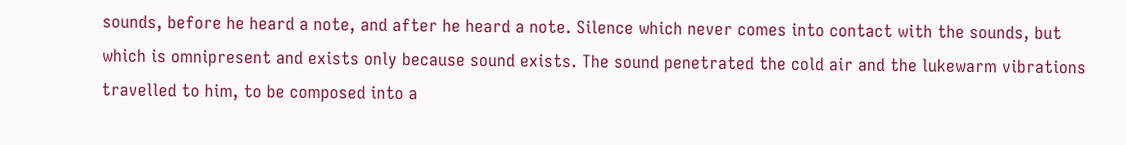sounds, before he heard a note, and after he heard a note. Silence which never comes into contact with the sounds, but which is omnipresent and exists only because sound exists. The sound penetrated the cold air and the lukewarm vibrations travelled to him, to be composed into a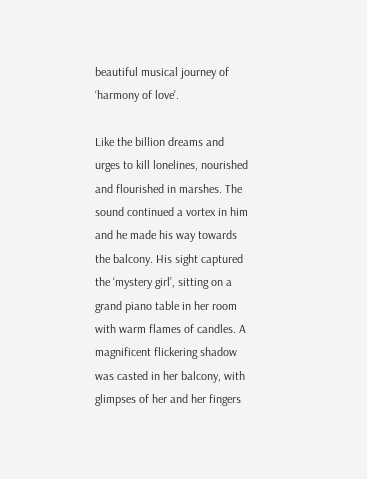beautiful musical journey of ‘harmony of love’.

Like the billion dreams and urges to kill lonelines, nourished and flourished in marshes. The sound continued a vortex in him and he made his way towards the balcony. His sight captured the ‘mystery girl’, sitting on a grand piano table in her room with warm flames of candles. A magnificent flickering shadow was casted in her balcony, with glimpses of her and her fingers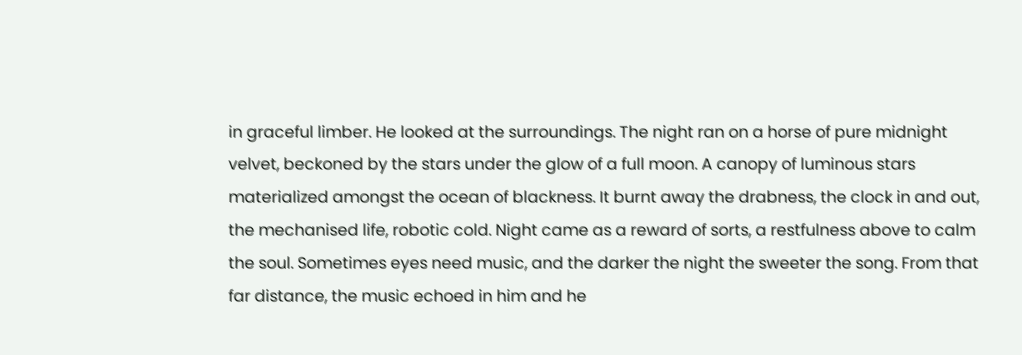in graceful limber. He looked at the surroundings. The night ran on a horse of pure midnight velvet, beckoned by the stars under the glow of a full moon. A canopy of luminous stars materialized amongst the ocean of blackness. It burnt away the drabness, the clock in and out, the mechanised life, robotic cold. Night came as a reward of sorts, a restfulness above to calm the soul. Sometimes eyes need music, and the darker the night the sweeter the song. From that far distance, the music echoed in him and he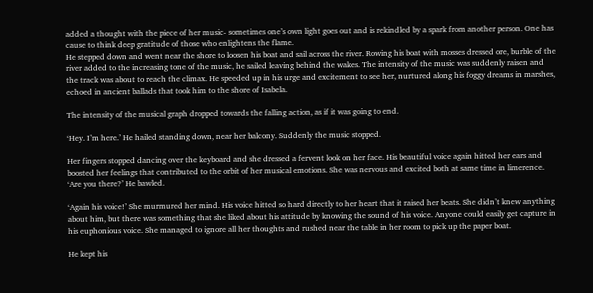added a thought with the piece of her music- sometimes one’s own light goes out and is rekindled by a spark from another person. One has cause to think deep gratitude of those who enlightens the flame.
He stepped down and went near the shore to loosen his boat and sail across the river. Rowing his boat with mosses dressed ore, burble of the river added to the increasing tone of the music, he sailed leaving behind the wakes. The intensity of the music was suddenly raisen and the track was about to reach the climax. He speeded up in his urge and excitement to see her, nurtured along his foggy dreams in marshes, echoed in ancient ballads that took him to the shore of Isabela.

The intensity of the musical graph dropped towards the falling action, as if it was going to end.

‘Hey. I’m here.’ He hailed standing down, near her balcony. Suddenly the music stopped.

Her fingers stopped dancing over the keyboard and she dressed a fervent look on her face. His beautiful voice again hitted her ears and boosted her feelings that contributed to the orbit of her musical emotions. She was nervous and excited both at same time in limerence.
‘Are you there?’ He bawled.

‘Again his voice!’ She murmured her mind. His voice hitted so hard directly to her heart that it raised her beats. She didn’t knew anything about him, but there was something that she liked about his attitude by knowing the sound of his voice. Anyone could easily get capture in his euphonious voice. She managed to ignore all her thoughts and rushed near the table in her room to pick up the paper boat.

He kept his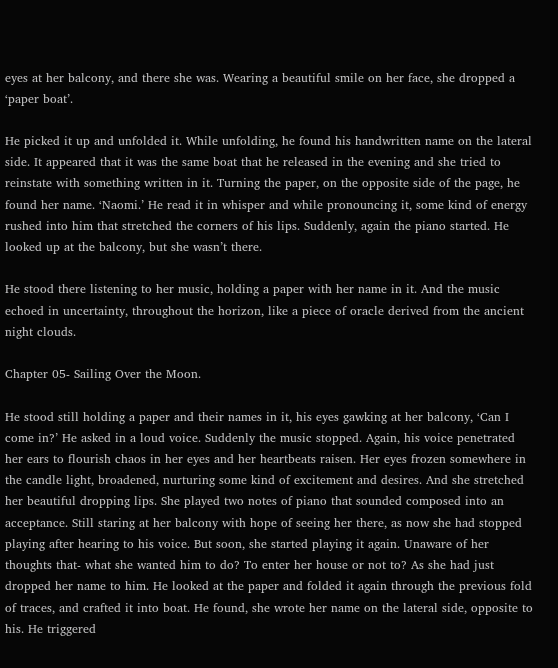eyes at her balcony, and there she was. Wearing a beautiful smile on her face, she dropped a ‘paper boat’.

He picked it up and unfolded it. While unfolding, he found his handwritten name on the lateral side. It appeared that it was the same boat that he released in the evening and she tried to reinstate with something written in it. Turning the paper, on the opposite side of the page, he found her name. ‘Naomi.’ He read it in whisper and while pronouncing it, some kind of energy rushed into him that stretched the corners of his lips. Suddenly, again the piano started. He looked up at the balcony, but she wasn’t there.

He stood there listening to her music, holding a paper with her name in it. And the music echoed in uncertainty, throughout the horizon, like a piece of oracle derived from the ancient night clouds.

Chapter 05- Sailing Over the Moon.

He stood still holding a paper and their names in it, his eyes gawking at her balcony, ‘Can I come in?’ He asked in a loud voice. Suddenly the music stopped. Again, his voice penetrated her ears to flourish chaos in her eyes and her heartbeats raisen. Her eyes frozen somewhere in the candle light, broadened, nurturing some kind of excitement and desires. And she stretched her beautiful dropping lips. She played two notes of piano that sounded composed into an acceptance. Still staring at her balcony with hope of seeing her there, as now she had stopped playing after hearing to his voice. But soon, she started playing it again. Unaware of her thoughts that- what she wanted him to do? To enter her house or not to? As she had just dropped her name to him. He looked at the paper and folded it again through the previous fold of traces, and crafted it into boat. He found, she wrote her name on the lateral side, opposite to his. He triggered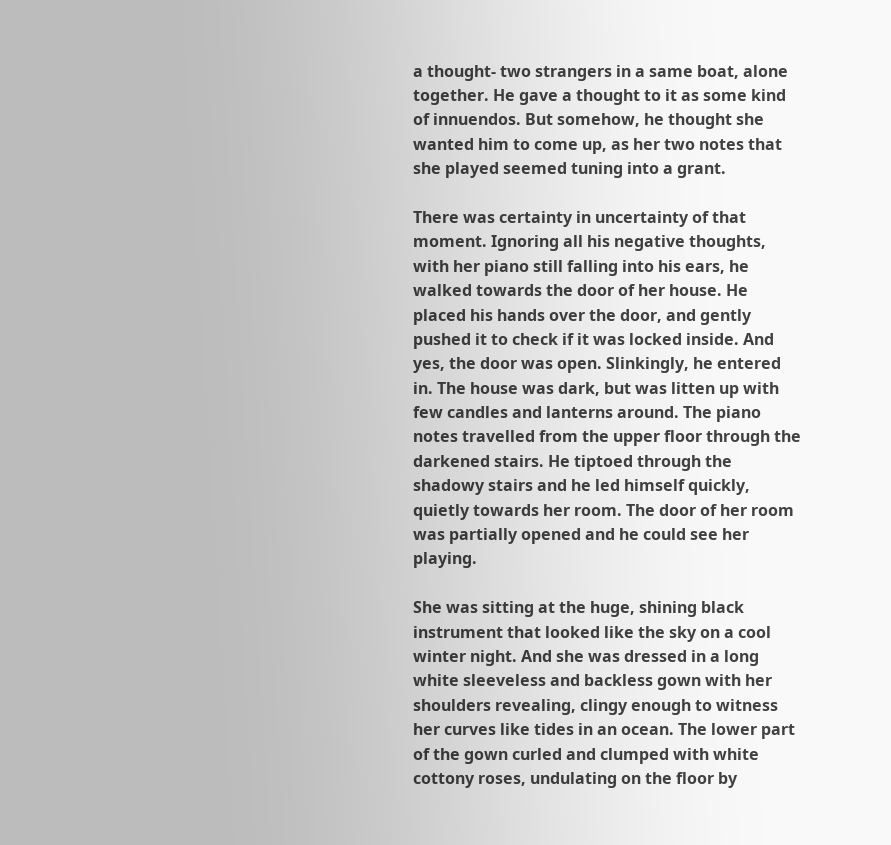a thought- two strangers in a same boat, alone together. He gave a thought to it as some kind of innuendos. But somehow, he thought she wanted him to come up, as her two notes that she played seemed tuning into a grant.

There was certainty in uncertainty of that moment. Ignoring all his negative thoughts, with her piano still falling into his ears, he walked towards the door of her house. He placed his hands over the door, and gently pushed it to check if it was locked inside. And yes, the door was open. Slinkingly, he entered in. The house was dark, but was litten up with few candles and lanterns around. The piano notes travelled from the upper floor through the darkened stairs. He tiptoed through the shadowy stairs and he led himself quickly, quietly towards her room. The door of her room was partially opened and he could see her playing.

She was sitting at the huge, shining black instrument that looked like the sky on a cool winter night. And she was dressed in a long white sleeveless and backless gown with her shoulders revealing, clingy enough to witness her curves like tides in an ocean. The lower part of the gown curled and clumped with white cottony roses, undulating on the floor by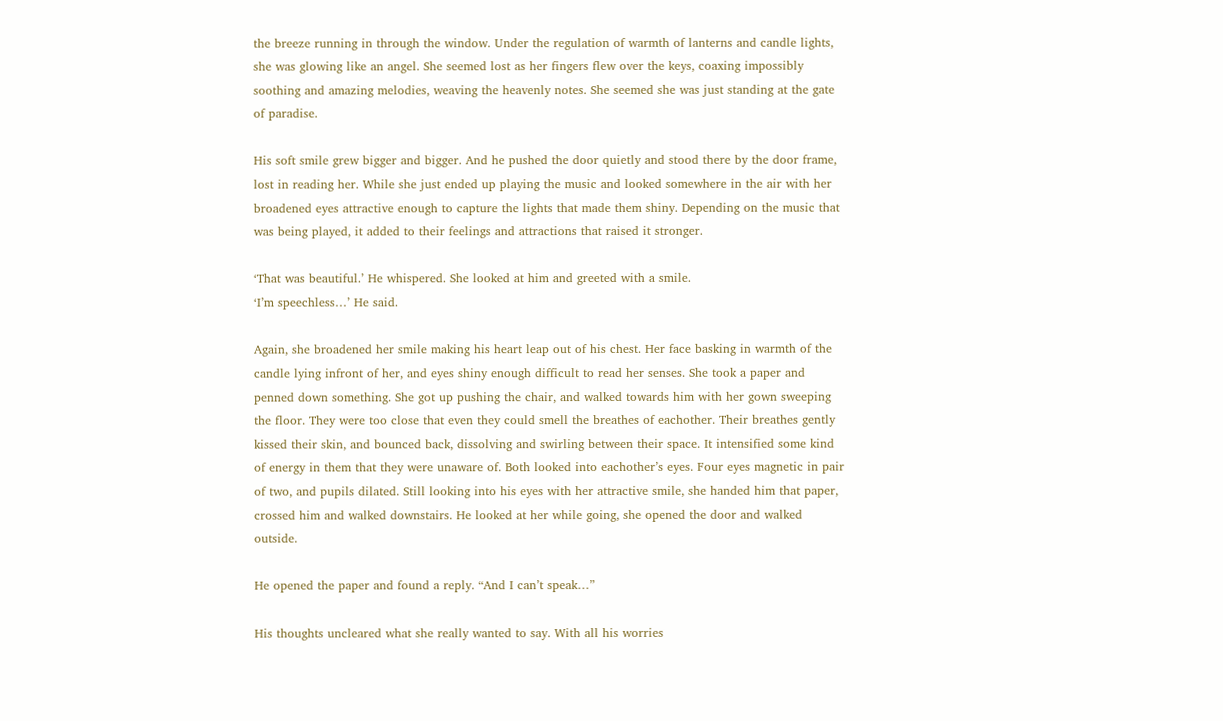the breeze running in through the window. Under the regulation of warmth of lanterns and candle lights, she was glowing like an angel. She seemed lost as her fingers flew over the keys, coaxing impossibly soothing and amazing melodies, weaving the heavenly notes. She seemed she was just standing at the gate of paradise.

His soft smile grew bigger and bigger. And he pushed the door quietly and stood there by the door frame, lost in reading her. While she just ended up playing the music and looked somewhere in the air with her broadened eyes attractive enough to capture the lights that made them shiny. Depending on the music that was being played, it added to their feelings and attractions that raised it stronger.

‘That was beautiful.’ He whispered. She looked at him and greeted with a smile.
‘I’m speechless…’ He said.

Again, she broadened her smile making his heart leap out of his chest. Her face basking in warmth of the candle lying infront of her, and eyes shiny enough difficult to read her senses. She took a paper and penned down something. She got up pushing the chair, and walked towards him with her gown sweeping the floor. They were too close that even they could smell the breathes of eachother. Their breathes gently kissed their skin, and bounced back, dissolving and swirling between their space. It intensified some kind of energy in them that they were unaware of. Both looked into eachother’s eyes. Four eyes magnetic in pair of two, and pupils dilated. Still looking into his eyes with her attractive smile, she handed him that paper, crossed him and walked downstairs. He looked at her while going, she opened the door and walked outside.

He opened the paper and found a reply. “And I can’t speak…”

His thoughts uncleared what she really wanted to say. With all his worries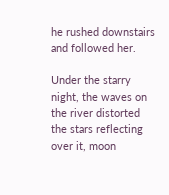he rushed downstairs and followed her.

Under the starry night, the waves on the river distorted the stars reflecting over it, moon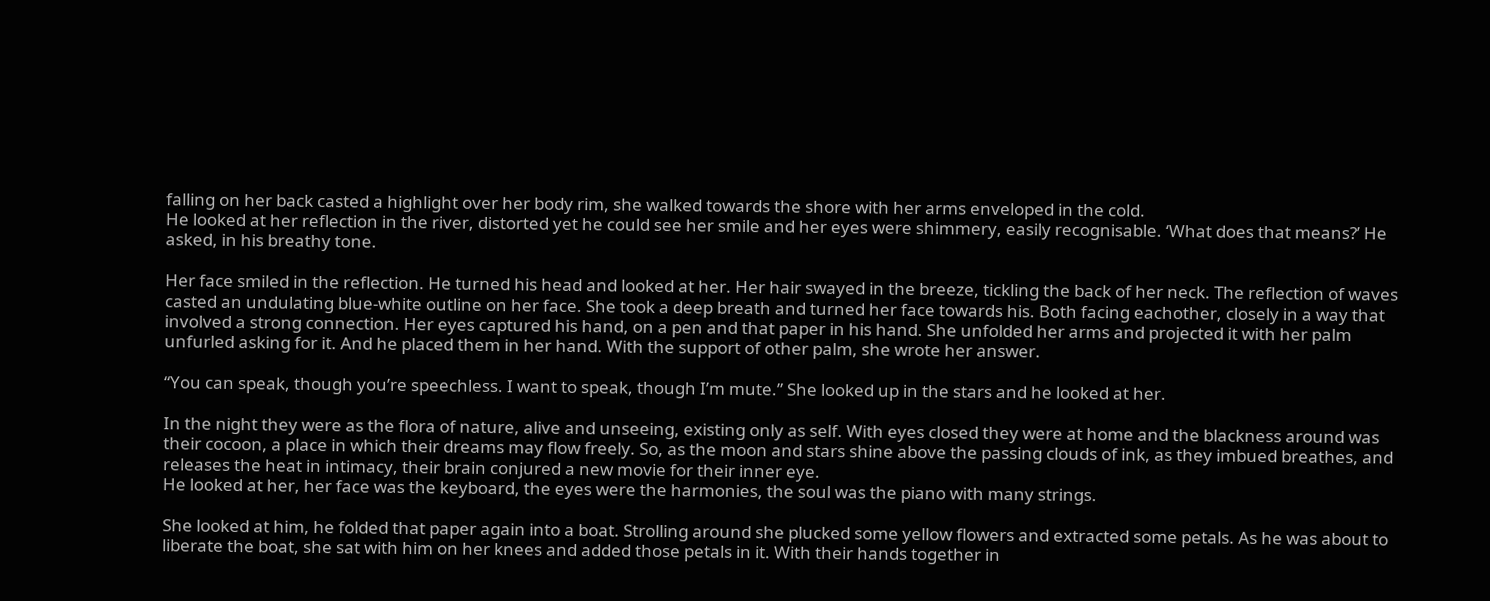falling on her back casted a highlight over her body rim, she walked towards the shore with her arms enveloped in the cold.
He looked at her reflection in the river, distorted yet he could see her smile and her eyes were shimmery, easily recognisable. ‘What does that means?’ He asked, in his breathy tone.

Her face smiled in the reflection. He turned his head and looked at her. Her hair swayed in the breeze, tickling the back of her neck. The reflection of waves casted an undulating blue-white outline on her face. She took a deep breath and turned her face towards his. Both facing eachother, closely in a way that involved a strong connection. Her eyes captured his hand, on a pen and that paper in his hand. She unfolded her arms and projected it with her palm unfurled asking for it. And he placed them in her hand. With the support of other palm, she wrote her answer.

“You can speak, though you’re speechless. I want to speak, though I’m mute.” She looked up in the stars and he looked at her.

In the night they were as the flora of nature, alive and unseeing, existing only as self. With eyes closed they were at home and the blackness around was their cocoon, a place in which their dreams may flow freely. So, as the moon and stars shine above the passing clouds of ink, as they imbued breathes, and releases the heat in intimacy, their brain conjured a new movie for their inner eye.
He looked at her, her face was the keyboard, the eyes were the harmonies, the soul was the piano with many strings.

She looked at him, he folded that paper again into a boat. Strolling around she plucked some yellow flowers and extracted some petals. As he was about to liberate the boat, she sat with him on her knees and added those petals in it. With their hands together in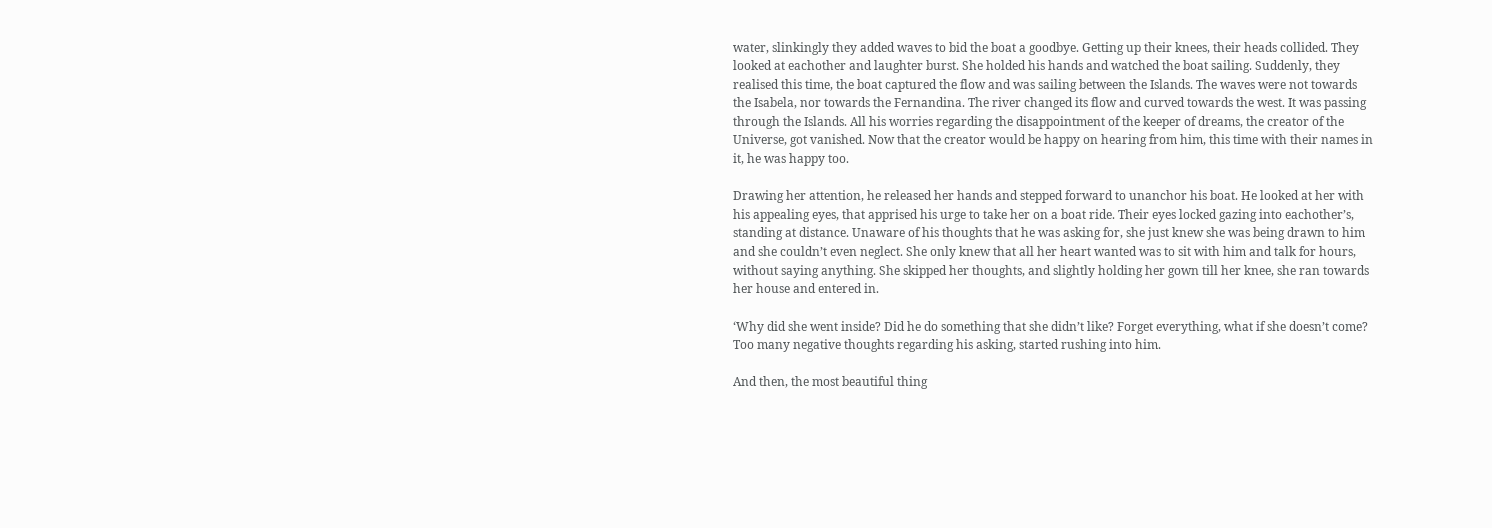water, slinkingly they added waves to bid the boat a goodbye. Getting up their knees, their heads collided. They looked at eachother and laughter burst. She holded his hands and watched the boat sailing. Suddenly, they realised this time, the boat captured the flow and was sailing between the Islands. The waves were not towards the Isabela, nor towards the Fernandina. The river changed its flow and curved towards the west. It was passing through the Islands. All his worries regarding the disappointment of the keeper of dreams, the creator of the Universe, got vanished. Now that the creator would be happy on hearing from him, this time with their names in it, he was happy too.

Drawing her attention, he released her hands and stepped forward to unanchor his boat. He looked at her with his appealing eyes, that apprised his urge to take her on a boat ride. Their eyes locked gazing into eachother’s, standing at distance. Unaware of his thoughts that he was asking for, she just knew she was being drawn to him and she couldn’t even neglect. She only knew that all her heart wanted was to sit with him and talk for hours, without saying anything. She skipped her thoughts, and slightly holding her gown till her knee, she ran towards her house and entered in.

‘Why did she went inside? Did he do something that she didn’t like? Forget everything, what if she doesn’t come? Too many negative thoughts regarding his asking, started rushing into him.

And then, the most beautiful thing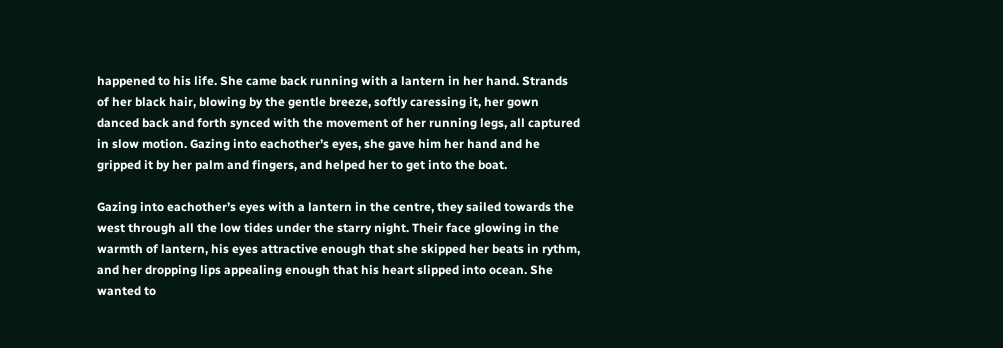happened to his life. She came back running with a lantern in her hand. Strands of her black hair, blowing by the gentle breeze, softly caressing it, her gown danced back and forth synced with the movement of her running legs, all captured in slow motion. Gazing into eachother’s eyes, she gave him her hand and he gripped it by her palm and fingers, and helped her to get into the boat.

Gazing into eachother’s eyes with a lantern in the centre, they sailed towards the west through all the low tides under the starry night. Their face glowing in the warmth of lantern, his eyes attractive enough that she skipped her beats in rythm, and her dropping lips appealing enough that his heart slipped into ocean. She wanted to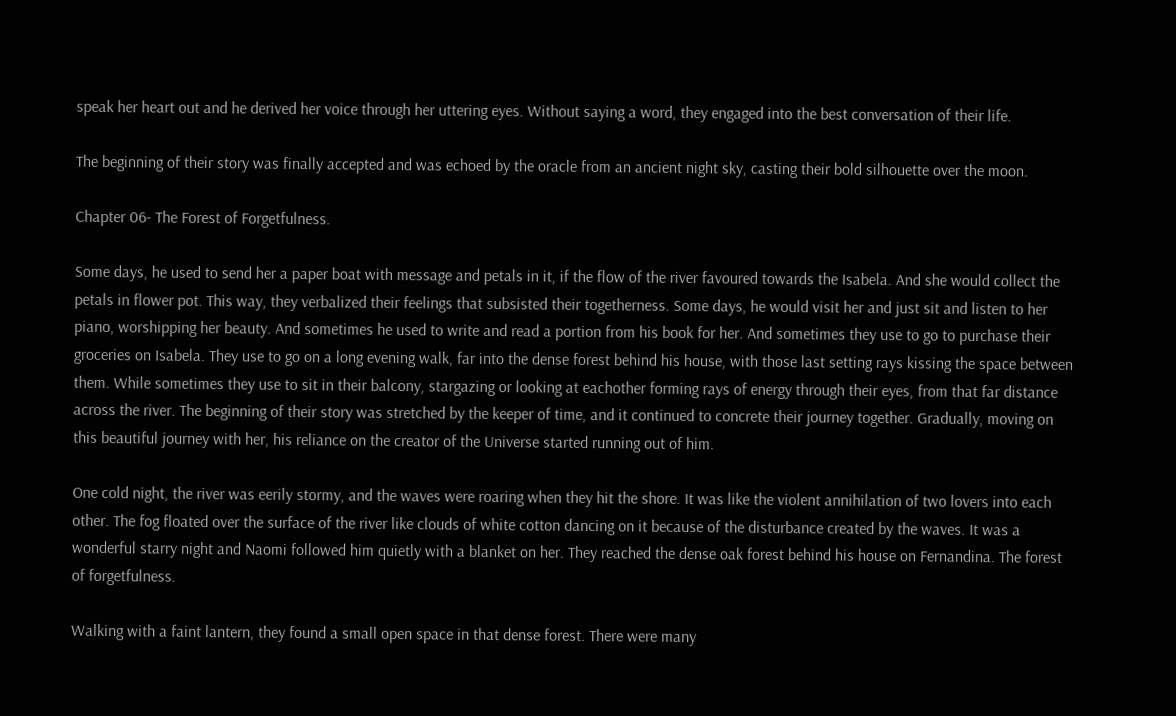speak her heart out and he derived her voice through her uttering eyes. Without saying a word, they engaged into the best conversation of their life.

The beginning of their story was finally accepted and was echoed by the oracle from an ancient night sky, casting their bold silhouette over the moon.

Chapter 06- The Forest of Forgetfulness.

Some days, he used to send her a paper boat with message and petals in it, if the flow of the river favoured towards the Isabela. And she would collect the petals in flower pot. This way, they verbalized their feelings that subsisted their togetherness. Some days, he would visit her and just sit and listen to her piano, worshipping her beauty. And sometimes he used to write and read a portion from his book for her. And sometimes they use to go to purchase their groceries on Isabela. They use to go on a long evening walk, far into the dense forest behind his house, with those last setting rays kissing the space between them. While sometimes they use to sit in their balcony, stargazing or looking at eachother forming rays of energy through their eyes, from that far distance across the river. The beginning of their story was stretched by the keeper of time, and it continued to concrete their journey together. Gradually, moving on this beautiful journey with her, his reliance on the creator of the Universe started running out of him.

One cold night, the river was eerily stormy, and the waves were roaring when they hit the shore. It was like the violent annihilation of two lovers into each other. The fog floated over the surface of the river like clouds of white cotton dancing on it because of the disturbance created by the waves. It was a wonderful starry night and Naomi followed him quietly with a blanket on her. They reached the dense oak forest behind his house on Fernandina. The forest of forgetfulness.

Walking with a faint lantern, they found a small open space in that dense forest. There were many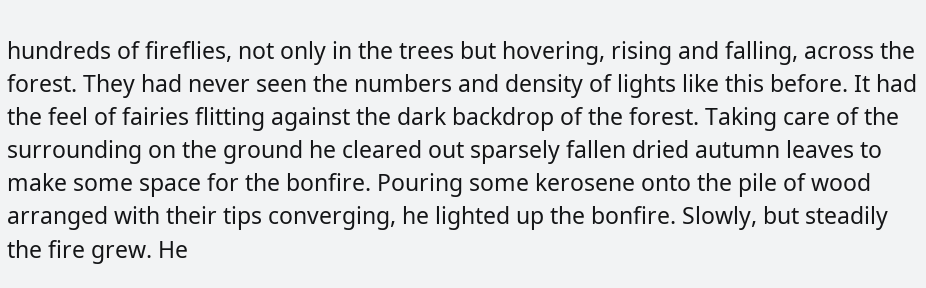hundreds of fireflies, not only in the trees but hovering, rising and falling, across the forest. They had never seen the numbers and density of lights like this before. It had the feel of fairies flitting against the dark backdrop of the forest. Taking care of the surrounding on the ground he cleared out sparsely fallen dried autumn leaves to make some space for the bonfire. Pouring some kerosene onto the pile of wood arranged with their tips converging, he lighted up the bonfire. Slowly, but steadily the fire grew. He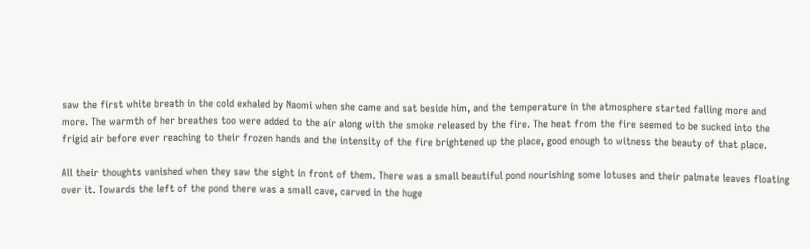saw the first white breath in the cold exhaled by Naomi when she came and sat beside him, and the temperature in the atmosphere started falling more and more. The warmth of her breathes too were added to the air along with the smoke released by the fire. The heat from the fire seemed to be sucked into the frigid air before ever reaching to their frozen hands and the intensity of the fire brightened up the place, good enough to witness the beauty of that place.

All their thoughts vanished when they saw the sight in front of them. There was a small beautiful pond nourishing some lotuses and their palmate leaves floating over it. Towards the left of the pond there was a small cave, carved in the huge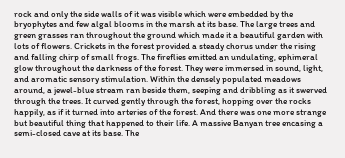rock and only the side walls of it was visible which were embedded by the bryophytes and few algal blooms in the marsh at its base. The large trees and green grasses ran throughout the ground which made it a beautiful garden with lots of flowers. Crickets in the forest provided a steady chorus under the rising and falling chirp of small frogs. The fireflies emitted an undulating, ephimeral glow throughout the darkness of the forest. They were immersed in sound, light, and aromatic sensory stimulation. Within the densely populated meadows around, a jewel-blue stream ran beside them, seeping and dribbling as it swerved through the trees. It curved gently through the forest, hopping over the rocks happily, as if it turned into arteries of the forest. And there was one more strange but beautiful thing that happened to their life. A massive Banyan tree encasing a semi-closed cave at its base. The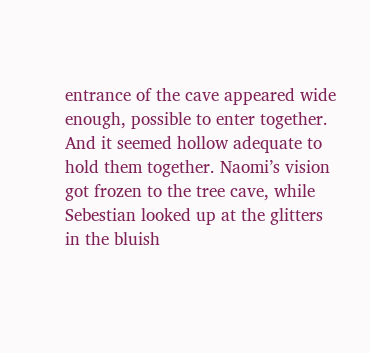entrance of the cave appeared wide enough, possible to enter together. And it seemed hollow adequate to hold them together. Naomi’s vision got frozen to the tree cave, while Sebestian looked up at the glitters in the bluish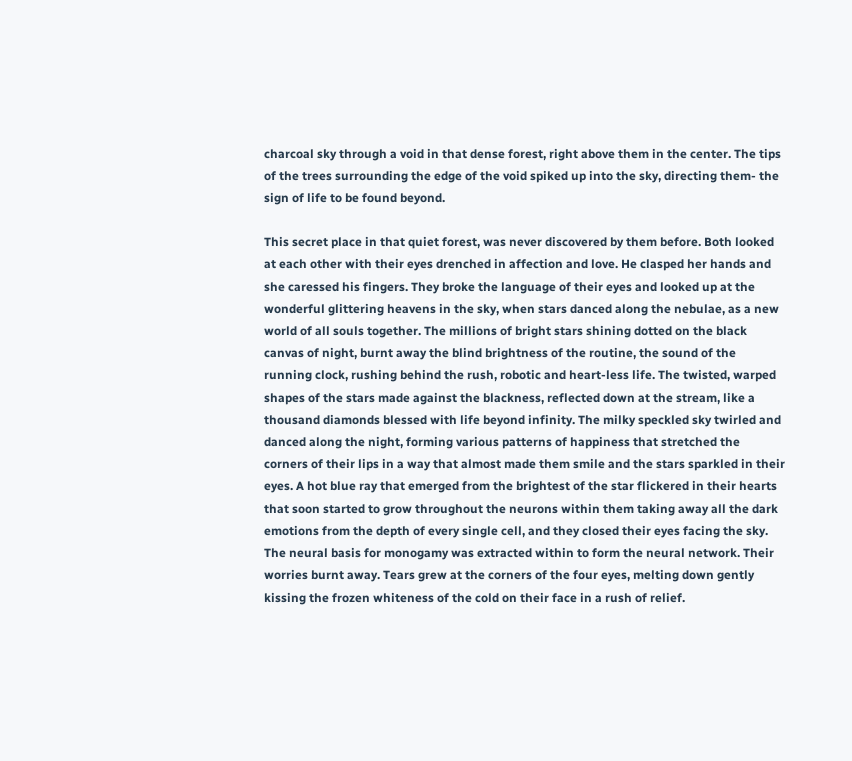charcoal sky through a void in that dense forest, right above them in the center. The tips of the trees surrounding the edge of the void spiked up into the sky, directing them- the sign of life to be found beyond.

This secret place in that quiet forest, was never discovered by them before. Both looked at each other with their eyes drenched in affection and love. He clasped her hands and she caressed his fingers. They broke the language of their eyes and looked up at the wonderful glittering heavens in the sky, when stars danced along the nebulae, as a new world of all souls together. The millions of bright stars shining dotted on the black canvas of night, burnt away the blind brightness of the routine, the sound of the running clock, rushing behind the rush, robotic and heart-less life. The twisted, warped shapes of the stars made against the blackness, reflected down at the stream, like a thousand diamonds blessed with life beyond infinity. The milky speckled sky twirled and danced along the night, forming various patterns of happiness that stretched the corners of their lips in a way that almost made them smile and the stars sparkled in their eyes. A hot blue ray that emerged from the brightest of the star flickered in their hearts that soon started to grow throughout the neurons within them taking away all the dark emotions from the depth of every single cell, and they closed their eyes facing the sky. The neural basis for monogamy was extracted within to form the neural network. Their worries burnt away. Tears grew at the corners of the four eyes, melting down gently kissing the frozen whiteness of the cold on their face in a rush of relief.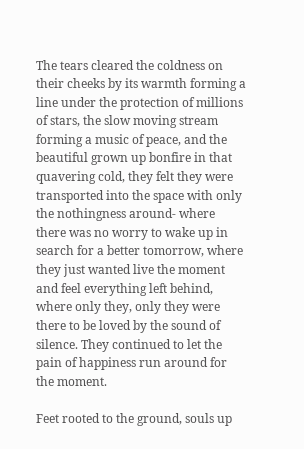The tears cleared the coldness on their cheeks by its warmth forming a line under the protection of millions of stars, the slow moving stream forming a music of peace, and the beautiful grown up bonfire in that quavering cold, they felt they were transported into the space with only the nothingness around- where there was no worry to wake up in search for a better tomorrow, where they just wanted live the moment and feel everything left behind, where only they, only they were there to be loved by the sound of silence. They continued to let the pain of happiness run around for the moment.

Feet rooted to the ground, souls up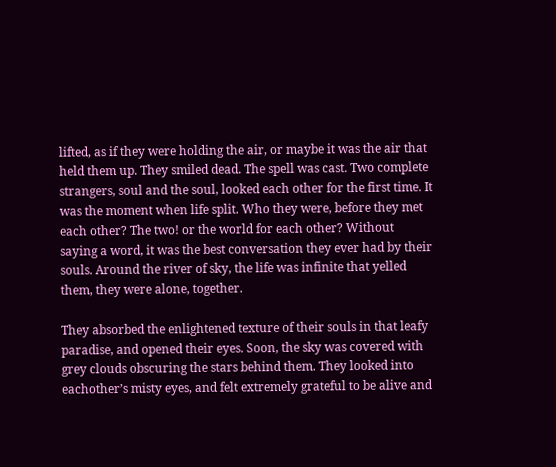lifted, as if they were holding the air, or maybe it was the air that held them up. They smiled dead. The spell was cast. Two complete strangers, soul and the soul, looked each other for the first time. It was the moment when life split. Who they were, before they met each other? The two! or the world for each other? Without saying a word, it was the best conversation they ever had by their souls. Around the river of sky, the life was infinite that yelled them, they were alone, together.

They absorbed the enlightened texture of their souls in that leafy paradise, and opened their eyes. Soon, the sky was covered with grey clouds obscuring the stars behind them. They looked into eachother’s misty eyes, and felt extremely grateful to be alive and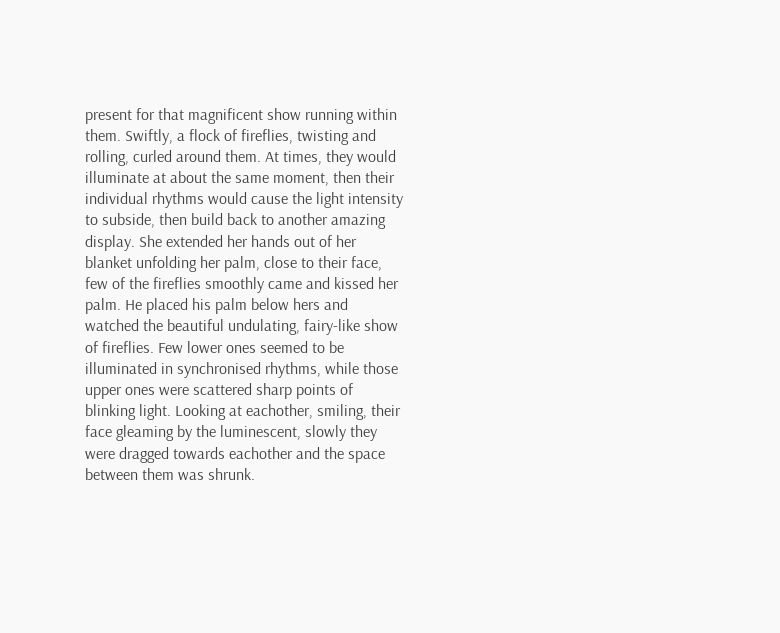present for that magnificent show running within them. Swiftly, a flock of fireflies, twisting and rolling, curled around them. At times, they would illuminate at about the same moment, then their individual rhythms would cause the light intensity to subside, then build back to another amazing display. She extended her hands out of her blanket unfolding her palm, close to their face, few of the fireflies smoothly came and kissed her palm. He placed his palm below hers and watched the beautiful undulating, fairy-like show of fireflies. Few lower ones seemed to be illuminated in synchronised rhythms, while those upper ones were scattered sharp points of blinking light. Looking at eachother, smiling, their face gleaming by the luminescent, slowly they were dragged towards eachother and the space between them was shrunk.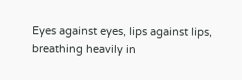Eyes against eyes, lips against lips, breathing heavily in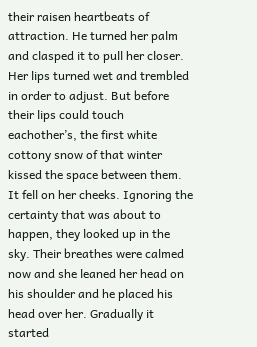their raisen heartbeats of attraction. He turned her palm and clasped it to pull her closer. Her lips turned wet and trembled in order to adjust. But before their lips could touch eachother’s, the first white cottony snow of that winter kissed the space between them. It fell on her cheeks. Ignoring the certainty that was about to happen, they looked up in the sky. Their breathes were calmed now and she leaned her head on his shoulder and he placed his head over her. Gradually it started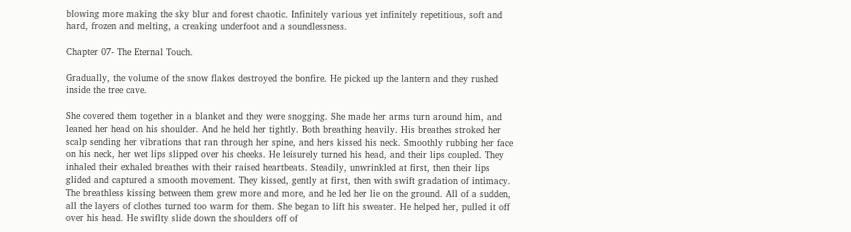blowing more making the sky blur and forest chaotic. Infinitely various yet infinitely repetitious, soft and hard, frozen and melting, a creaking underfoot and a soundlessness.

Chapter 07- The Eternal Touch.

Gradually, the volume of the snow flakes destroyed the bonfire. He picked up the lantern and they rushed inside the tree cave.

She covered them together in a blanket and they were snogging. She made her arms turn around him, and leaned her head on his shoulder. And he held her tightly. Both breathing heavily. His breathes stroked her scalp sending her vibrations that ran through her spine, and hers kissed his neck. Smoothly rubbing her face on his neck, her wet lips slipped over his cheeks. He leisurely turned his head, and their lips coupled. They inhaled their exhaled breathes with their raised heartbeats. Steadily, unwrinkled at first, then their lips glided and captured a smooth movement. They kissed, gently at first, then with swift gradation of intimacy. The breathless kissing between them grew more and more, and he led her lie on the ground. All of a sudden, all the layers of clothes turned too warm for them. She began to lift his sweater. He helped her, pulled it off over his head. He swiflty slide down the shoulders off of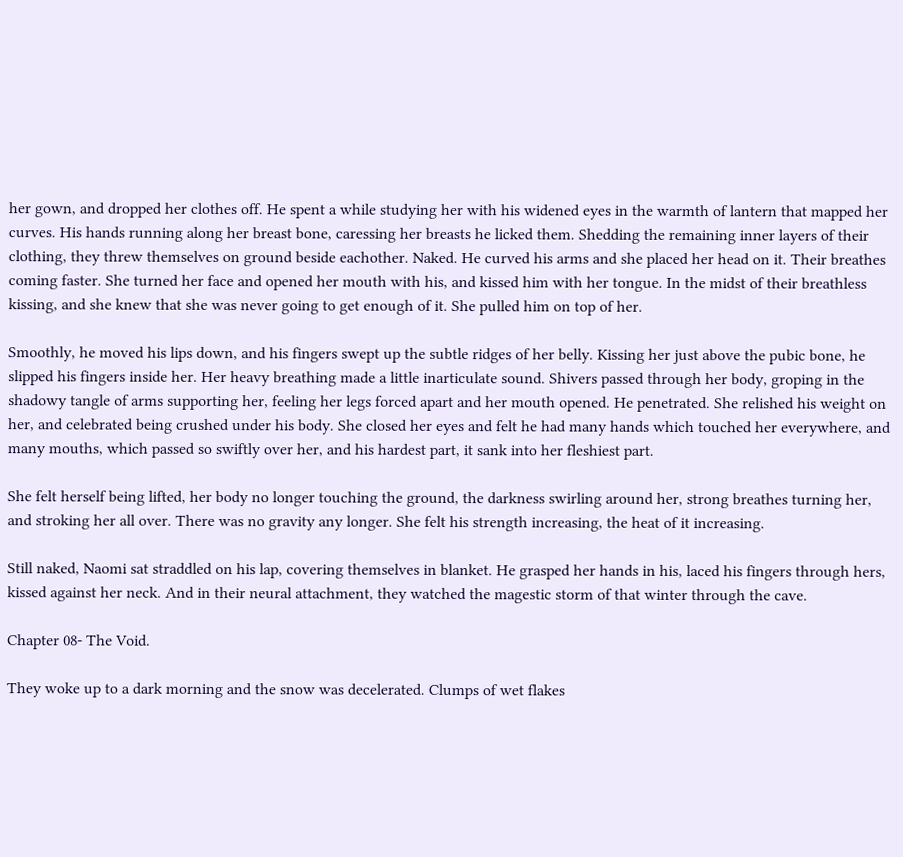her gown, and dropped her clothes off. He spent a while studying her with his widened eyes in the warmth of lantern that mapped her curves. His hands running along her breast bone, caressing her breasts he licked them. Shedding the remaining inner layers of their clothing, they threw themselves on ground beside eachother. Naked. He curved his arms and she placed her head on it. Their breathes coming faster. She turned her face and opened her mouth with his, and kissed him with her tongue. In the midst of their breathless kissing, and she knew that she was never going to get enough of it. She pulled him on top of her.

Smoothly, he moved his lips down, and his fingers swept up the subtle ridges of her belly. Kissing her just above the pubic bone, he slipped his fingers inside her. Her heavy breathing made a little inarticulate sound. Shivers passed through her body, groping in the shadowy tangle of arms supporting her, feeling her legs forced apart and her mouth opened. He penetrated. She relished his weight on her, and celebrated being crushed under his body. She closed her eyes and felt he had many hands which touched her everywhere, and many mouths, which passed so swiftly over her, and his hardest part, it sank into her fleshiest part.

She felt herself being lifted, her body no longer touching the ground, the darkness swirling around her, strong breathes turning her, and stroking her all over. There was no gravity any longer. She felt his strength increasing, the heat of it increasing.

Still naked, Naomi sat straddled on his lap, covering themselves in blanket. He grasped her hands in his, laced his fingers through hers, kissed against her neck. And in their neural attachment, they watched the magestic storm of that winter through the cave.

Chapter 08- The Void.

They woke up to a dark morning and the snow was decelerated. Clumps of wet flakes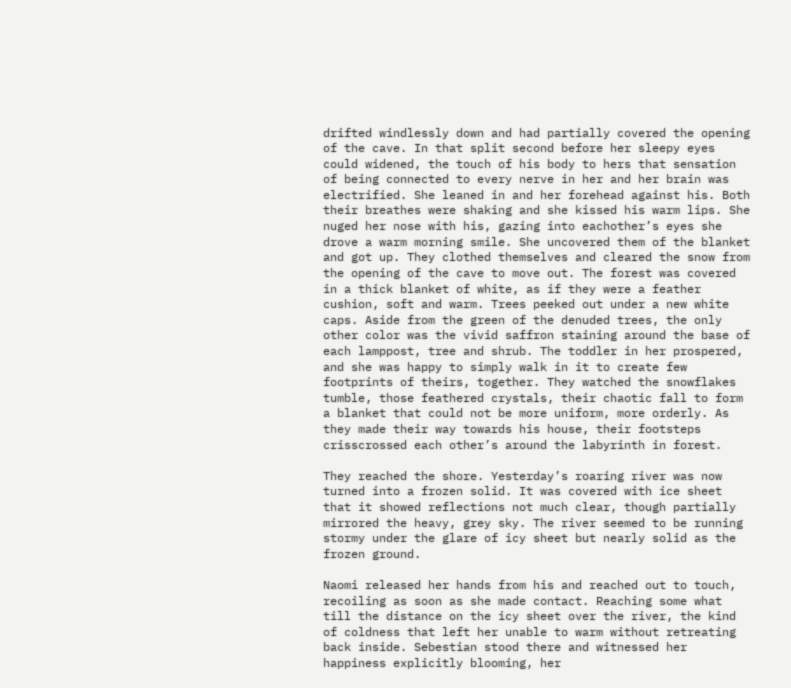drifted windlessly down and had partially covered the opening of the cave. In that split second before her sleepy eyes could widened, the touch of his body to hers that sensation of being connected to every nerve in her and her brain was electrified. She leaned in and her forehead against his. Both their breathes were shaking and she kissed his warm lips. She nuged her nose with his, gazing into eachother’s eyes she drove a warm morning smile. She uncovered them of the blanket and got up. They clothed themselves and cleared the snow from the opening of the cave to move out. The forest was covered in a thick blanket of white, as if they were a feather cushion, soft and warm. Trees peeked out under a new white caps. Aside from the green of the denuded trees, the only other color was the vivid saffron staining around the base of each lamppost, tree and shrub. The toddler in her prospered, and she was happy to simply walk in it to create few footprints of theirs, together. They watched the snowflakes tumble, those feathered crystals, their chaotic fall to form a blanket that could not be more uniform, more orderly. As they made their way towards his house, their footsteps crisscrossed each other’s around the labyrinth in forest.

They reached the shore. Yesterday’s roaring river was now turned into a frozen solid. It was covered with ice sheet that it showed reflections not much clear, though partially mirrored the heavy, grey sky. The river seemed to be running stormy under the glare of icy sheet but nearly solid as the frozen ground.

Naomi released her hands from his and reached out to touch, recoiling as soon as she made contact. Reaching some what till the distance on the icy sheet over the river, the kind of coldness that left her unable to warm without retreating back inside. Sebestian stood there and witnessed her happiness explicitly blooming, her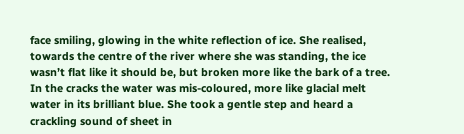face smiling, glowing in the white reflection of ice. She realised, towards the centre of the river where she was standing, the ice wasn’t flat like it should be, but broken more like the bark of a tree. In the cracks the water was mis-coloured, more like glacial melt water in its brilliant blue. She took a gentle step and heard a crackling sound of sheet in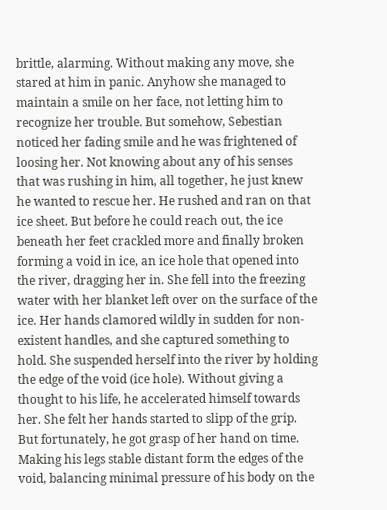brittle, alarming. Without making any move, she stared at him in panic. Anyhow she managed to maintain a smile on her face, not letting him to recognize her trouble. But somehow, Sebestian noticed her fading smile and he was frightened of loosing her. Not knowing about any of his senses that was rushing in him, all together, he just knew he wanted to rescue her. He rushed and ran on that ice sheet. But before he could reach out, the ice beneath her feet crackled more and finally broken forming a void in ice, an ice hole that opened into the river, dragging her in. She fell into the freezing water with her blanket left over on the surface of the ice. Her hands clamored wildly in sudden for non-existent handles, and she captured something to hold. She suspended herself into the river by holding the edge of the void (ice hole). Without giving a thought to his life, he accelerated himself towards her. She felt her hands started to slipp of the grip. But fortunately, he got grasp of her hand on time. Making his legs stable distant form the edges of the void, balancing minimal pressure of his body on the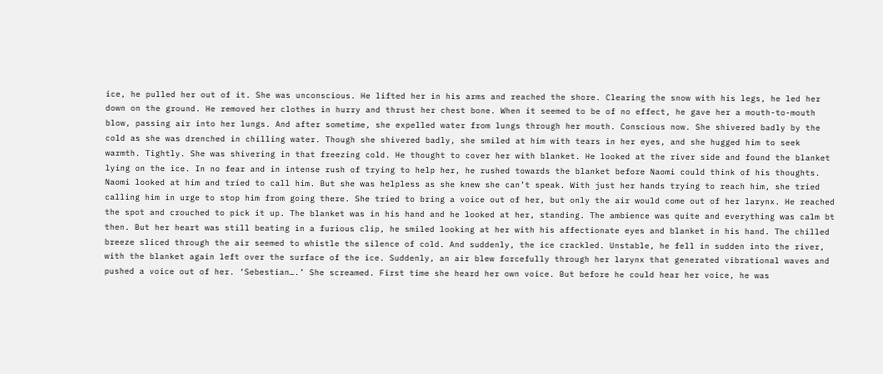ice, he pulled her out of it. She was unconscious. He lifted her in his arms and reached the shore. Clearing the snow with his legs, he led her down on the ground. He removed her clothes in hurry and thrust her chest bone. When it seemed to be of no effect, he gave her a mouth-to-mouth blow, passing air into her lungs. And after sometime, she expelled water from lungs through her mouth. Conscious now. She shivered badly by the cold as she was drenched in chilling water. Though she shivered badly, she smiled at him with tears in her eyes, and she hugged him to seek warmth. Tightly. She was shivering in that freezing cold. He thought to cover her with blanket. He looked at the river side and found the blanket lying on the ice. In no fear and in intense rush of trying to help her, he rushed towards the blanket before Naomi could think of his thoughts. Naomi looked at him and tried to call him. But she was helpless as she knew she can’t speak. With just her hands trying to reach him, she tried calling him in urge to stop him from going there. She tried to bring a voice out of her, but only the air would come out of her larynx. He reached the spot and crouched to pick it up. The blanket was in his hand and he looked at her, standing. The ambience was quite and everything was calm bt then. But her heart was still beating in a furious clip, he smiled looking at her with his affectionate eyes and blanket in his hand. The chilled breeze sliced through the air seemed to whistle the silence of cold. And suddenly, the ice crackled. Unstable, he fell in sudden into the river, with the blanket again left over the surface of the ice. Suddenly, an air blew forcefully through her larynx that generated vibrational waves and pushed a voice out of her. ‘Sebestian….’ She screamed. First time she heard her own voice. But before he could hear her voice, he was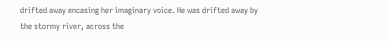drifted away encasing her imaginary voice. He was drifted away by the stormy river, across the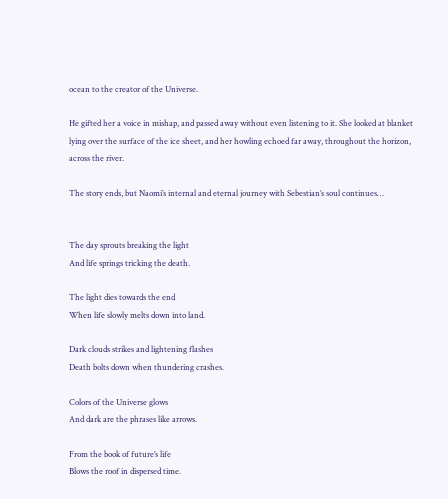ocean to the creator of the Universe.

He gifted her a voice in mishap, and passed away without even listening to it. She looked at blanket lying over the surface of the ice sheet, and her howling echoed far away, throughout the horizon, across the river.

The story ends, but Naomi’s internal and eternal journey with Sebestian’s soul continues…


The day sprouts breaking the light
And life springs tricking the death.

The light dies towards the end
When life slowly melts down into land.

Dark clouds strikes and lightening flashes
Death bolts down when thundering crashes.

Colors of the Universe glows
And dark are the phrases like arrows.

From the book of future’s life
Blows the roof in dispersed time.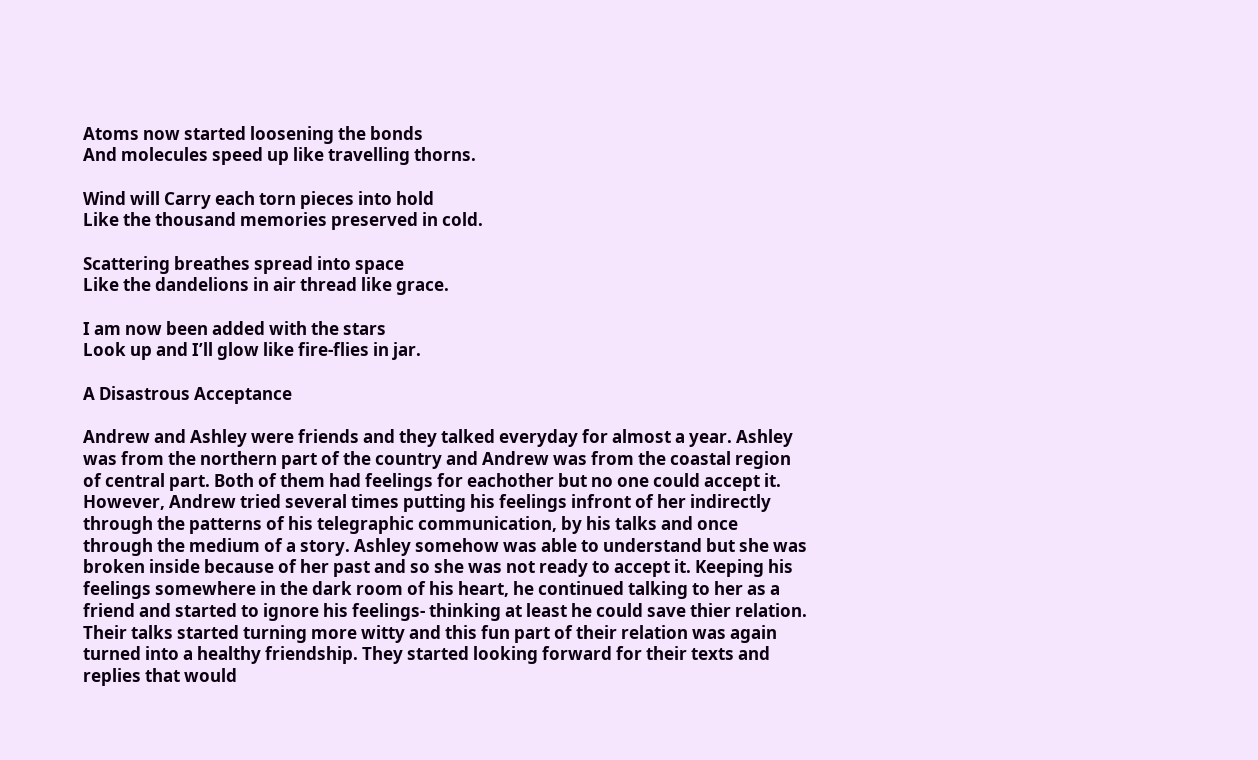Atoms now started loosening the bonds
And molecules speed up like travelling thorns.

Wind will Carry each torn pieces into hold
Like the thousand memories preserved in cold.

Scattering breathes spread into space
Like the dandelions in air thread like grace.

I am now been added with the stars
Look up and I’ll glow like fire-flies in jar.

A Disastrous Acceptance

Andrew and Ashley were friends and they talked everyday for almost a year. Ashley was from the northern part of the country and Andrew was from the coastal region of central part. Both of them had feelings for eachother but no one could accept it. However, Andrew tried several times putting his feelings infront of her indirectly through the patterns of his telegraphic communication, by his talks and once through the medium of a story. Ashley somehow was able to understand but she was broken inside because of her past and so she was not ready to accept it. Keeping his feelings somewhere in the dark room of his heart, he continued talking to her as a friend and started to ignore his feelings- thinking at least he could save thier relation. Their talks started turning more witty and this fun part of their relation was again turned into a healthy friendship. They started looking forward for their texts and replies that would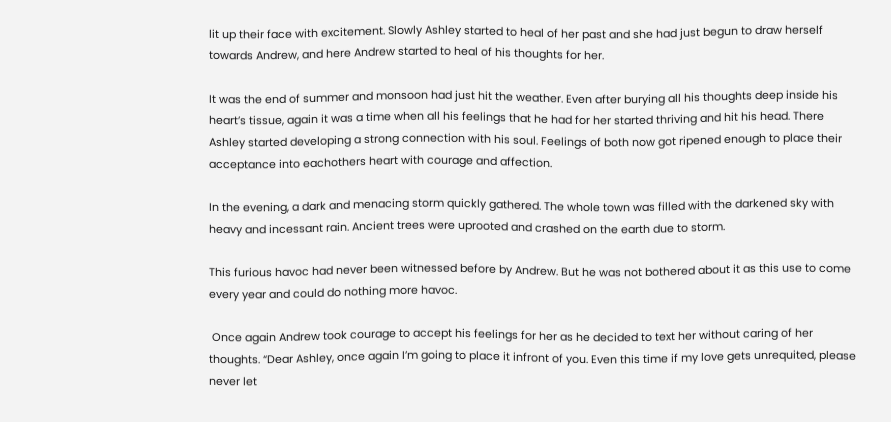lit up their face with excitement. Slowly Ashley started to heal of her past and she had just begun to draw herself towards Andrew, and here Andrew started to heal of his thoughts for her.

It was the end of summer and monsoon had just hit the weather. Even after burying all his thoughts deep inside his heart’s tissue, again it was a time when all his feelings that he had for her started thriving and hit his head. There Ashley started developing a strong connection with his soul. Feelings of both now got ripened enough to place their acceptance into eachothers heart with courage and affection.

In the evening, a dark and menacing storm quickly gathered. The whole town was filled with the darkened sky with heavy and incessant rain. Ancient trees were uprooted and crashed on the earth due to storm.

This furious havoc had never been witnessed before by Andrew. But he was not bothered about it as this use to come every year and could do nothing more havoc.

 Once again Andrew took courage to accept his feelings for her as he decided to text her without caring of her thoughts. “Dear Ashley, once again I’m going to place it infront of you. Even this time if my love gets unrequited, please never let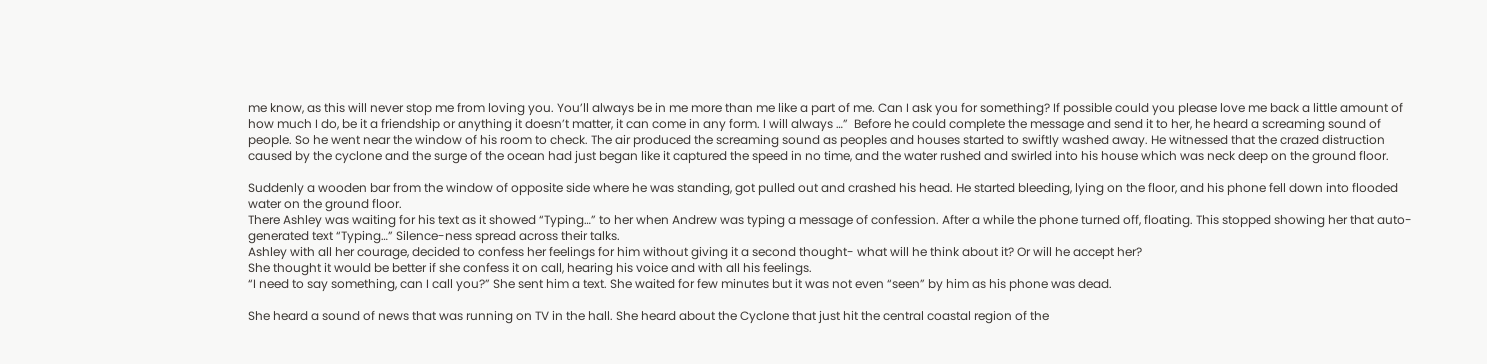me know, as this will never stop me from loving you. You’ll always be in me more than me like a part of me. Can I ask you for something? If possible could you please love me back a little amount of how much I do, be it a friendship or anything it doesn’t matter, it can come in any form. I will always …”  Before he could complete the message and send it to her, he heard a screaming sound of people. So he went near the window of his room to check. The air produced the screaming sound as peoples and houses started to swiftly washed away. He witnessed that the crazed distruction caused by the cyclone and the surge of the ocean had just began like it captured the speed in no time, and the water rushed and swirled into his house which was neck deep on the ground floor.

Suddenly a wooden bar from the window of opposite side where he was standing, got pulled out and crashed his head. He started bleeding, lying on the floor, and his phone fell down into flooded water on the ground floor.
There Ashley was waiting for his text as it showed “Typing…” to her when Andrew was typing a message of confession. After a while the phone turned off, floating. This stopped showing her that auto-generated text “Typing…” Silence-ness spread across their talks.
Ashley with all her courage, decided to confess her feelings for him without giving it a second thought- what will he think about it? Or will he accept her?
She thought it would be better if she confess it on call, hearing his voice and with all his feelings.
“I need to say something, can I call you?” She sent him a text. She waited for few minutes but it was not even “seen” by him as his phone was dead.

She heard a sound of news that was running on TV in the hall. She heard about the Cyclone that just hit the central coastal region of the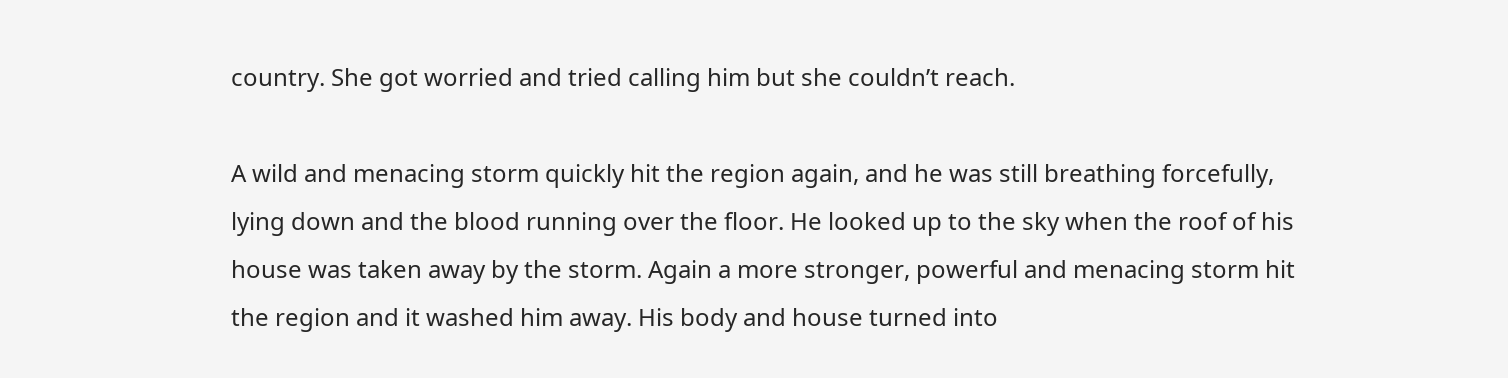country. She got worried and tried calling him but she couldn’t reach.

A wild and menacing storm quickly hit the region again, and he was still breathing forcefully, lying down and the blood running over the floor. He looked up to the sky when the roof of his house was taken away by the storm. Again a more stronger, powerful and menacing storm hit the region and it washed him away. His body and house turned into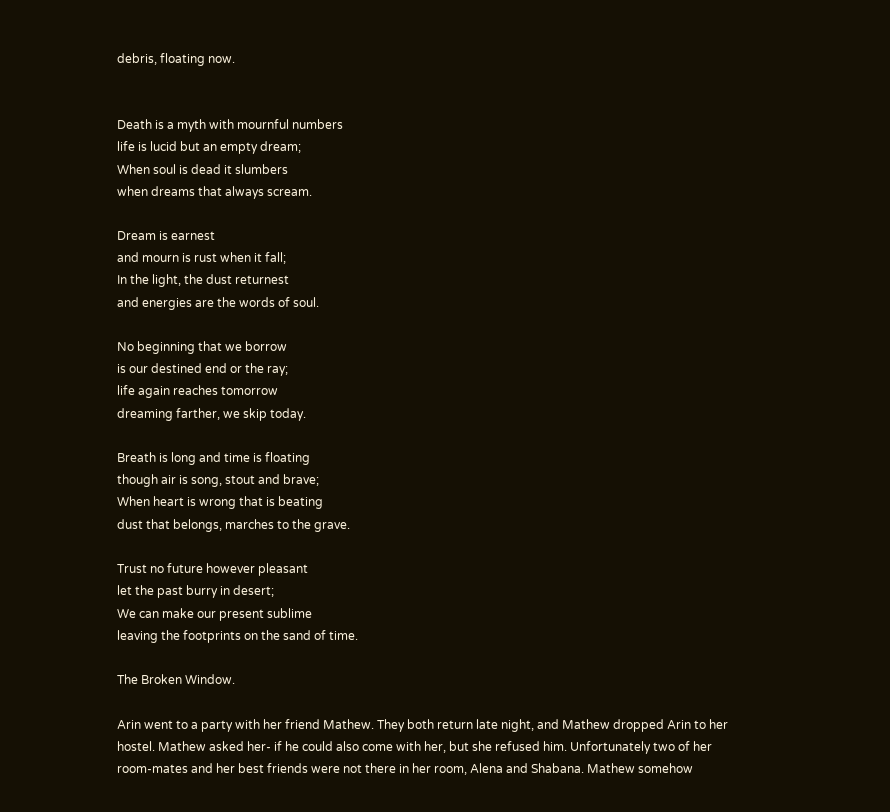debris, floating now.


Death is a myth with mournful numbers
life is lucid but an empty dream;
When soul is dead it slumbers
when dreams that always scream.

Dream is earnest
and mourn is rust when it fall;
In the light, the dust returnest
and energies are the words of soul.

No beginning that we borrow
is our destined end or the ray;
life again reaches tomorrow
dreaming farther, we skip today.

Breath is long and time is floating
though air is song, stout and brave;
When heart is wrong that is beating
dust that belongs, marches to the grave.

Trust no future however pleasant
let the past burry in desert;
We can make our present sublime
leaving the footprints on the sand of time.

The Broken Window.

Arin went to a party with her friend Mathew. They both return late night, and Mathew dropped Arin to her hostel. Mathew asked her- if he could also come with her, but she refused him. Unfortunately two of her room-mates and her best friends were not there in her room, Alena and Shabana. Mathew somehow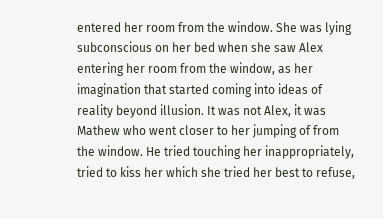entered her room from the window. She was lying subconscious on her bed when she saw Alex entering her room from the window, as her imagination that started coming into ideas of reality beyond illusion. It was not Alex, it was Mathew who went closer to her jumping of from the window. He tried touching her inappropriately, tried to kiss her which she tried her best to refuse,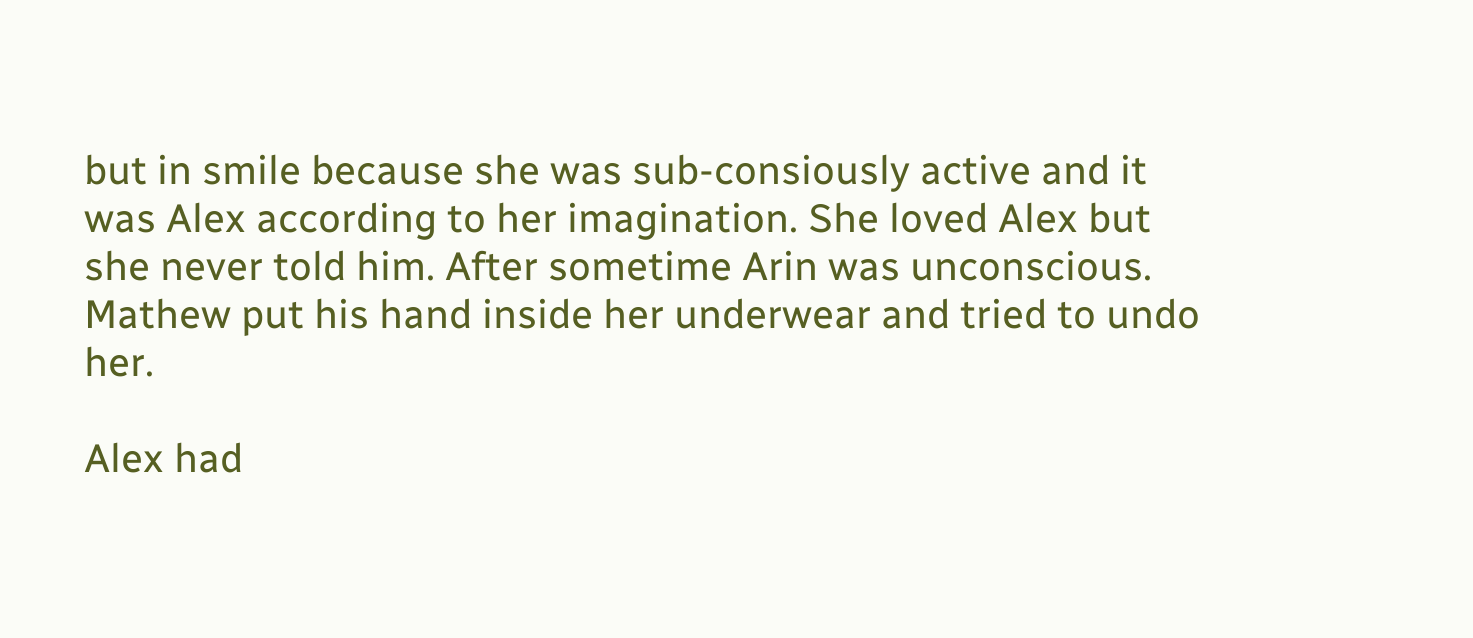but in smile because she was sub-consiously active and it was Alex according to her imagination. She loved Alex but she never told him. After sometime Arin was unconscious. Mathew put his hand inside her underwear and tried to undo her.

Alex had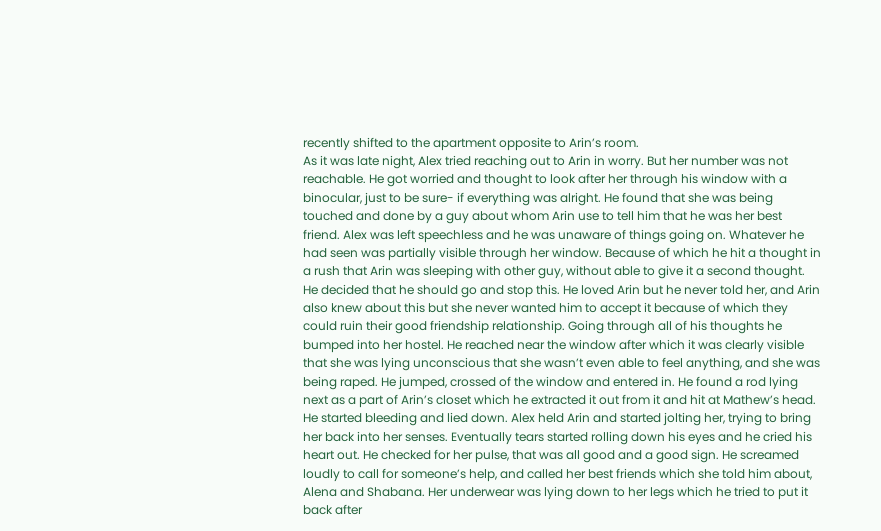recently shifted to the apartment opposite to Arin’s room.
As it was late night, Alex tried reaching out to Arin in worry. But her number was not reachable. He got worried and thought to look after her through his window with a binocular, just to be sure- if everything was alright. He found that she was being touched and done by a guy about whom Arin use to tell him that he was her best friend. Alex was left speechless and he was unaware of things going on. Whatever he had seen was partially visible through her window. Because of which he hit a thought in a rush that Arin was sleeping with other guy, without able to give it a second thought. He decided that he should go and stop this. He loved Arin but he never told her, and Arin also knew about this but she never wanted him to accept it because of which they could ruin their good friendship relationship. Going through all of his thoughts he bumped into her hostel. He reached near the window after which it was clearly visible that she was lying unconscious that she wasn’t even able to feel anything, and she was being raped. He jumped, crossed of the window and entered in. He found a rod lying next as a part of Arin’s closet which he extracted it out from it and hit at Mathew’s head. He started bleeding and lied down. Alex held Arin and started jolting her, trying to bring her back into her senses. Eventually tears started rolling down his eyes and he cried his heart out. He checked for her pulse, that was all good and a good sign. He screamed loudly to call for someone’s help, and called her best friends which she told him about, Alena and Shabana. Her underwear was lying down to her legs which he tried to put it back after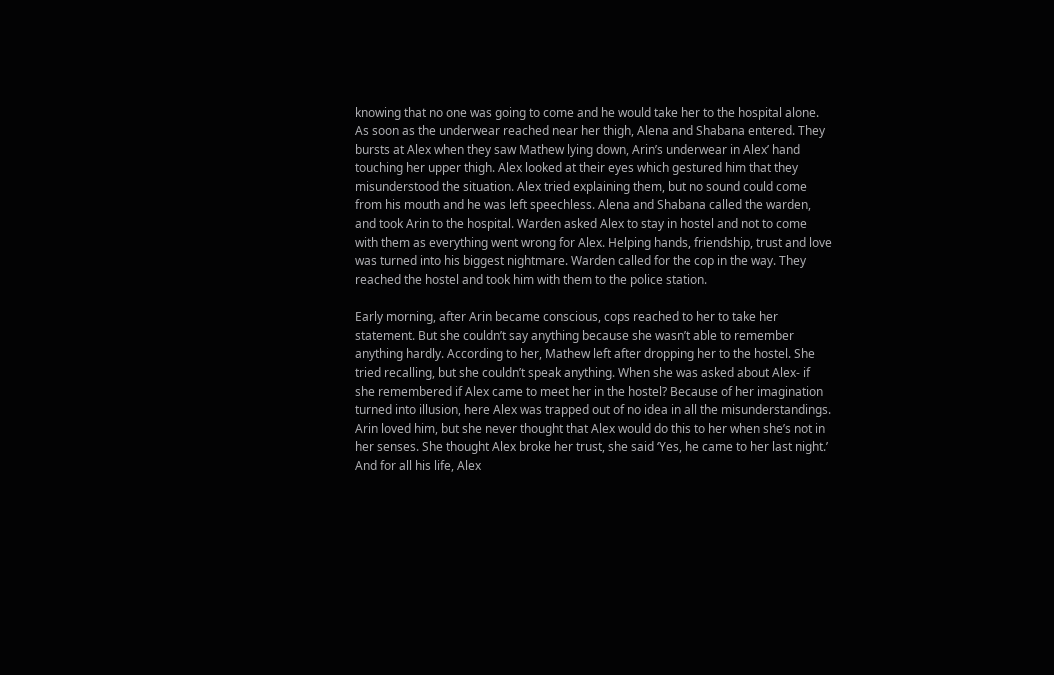knowing that no one was going to come and he would take her to the hospital alone. As soon as the underwear reached near her thigh, Alena and Shabana entered. They bursts at Alex when they saw Mathew lying down, Arin’s underwear in Alex’ hand touching her upper thigh. Alex looked at their eyes which gestured him that they misunderstood the situation. Alex tried explaining them, but no sound could come from his mouth and he was left speechless. Alena and Shabana called the warden, and took Arin to the hospital. Warden asked Alex to stay in hostel and not to come with them as everything went wrong for Alex. Helping hands, friendship, trust and love was turned into his biggest nightmare. Warden called for the cop in the way. They reached the hostel and took him with them to the police station.

Early morning, after Arin became conscious, cops reached to her to take her statement. But she couldn’t say anything because she wasn’t able to remember anything hardly. According to her, Mathew left after dropping her to the hostel. She tried recalling, but she couldn’t speak anything. When she was asked about Alex- if she remembered if Alex came to meet her in the hostel? Because of her imagination turned into illusion, here Alex was trapped out of no idea in all the misunderstandings. Arin loved him, but she never thought that Alex would do this to her when she’s not in her senses. She thought Alex broke her trust, she said ‘Yes, he came to her last night.’ And for all his life, Alex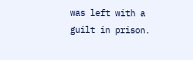was left with a guilt in prison.